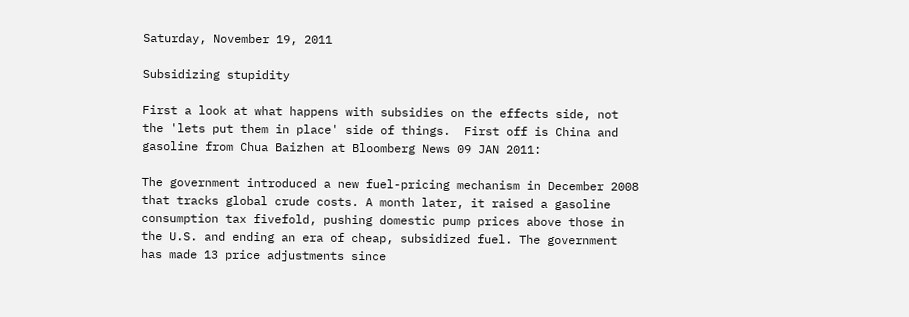Saturday, November 19, 2011

Subsidizing stupidity

First a look at what happens with subsidies on the effects side, not the 'lets put them in place' side of things.  First off is China and gasoline from Chua Baizhen at Bloomberg News 09 JAN 2011:

The government introduced a new fuel-pricing mechanism in December 2008 that tracks global crude costs. A month later, it raised a gasoline consumption tax fivefold, pushing domestic pump prices above those in the U.S. and ending an era of cheap, subsidized fuel. The government has made 13 price adjustments since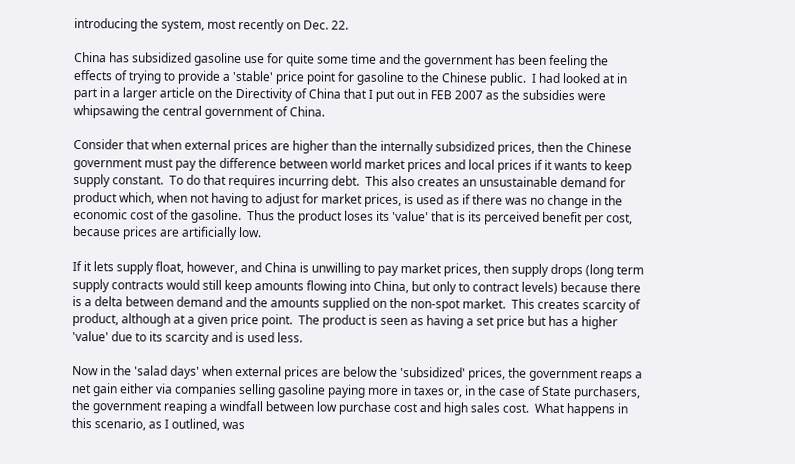introducing the system, most recently on Dec. 22.

China has subsidized gasoline use for quite some time and the government has been feeling the effects of trying to provide a 'stable' price point for gasoline to the Chinese public.  I had looked at in part in a larger article on the Directivity of China that I put out in FEB 2007 as the subsidies were whipsawing the central government of China.

Consider that when external prices are higher than the internally subsidized prices, then the Chinese government must pay the difference between world market prices and local prices if it wants to keep supply constant.  To do that requires incurring debt.  This also creates an unsustainable demand for product which, when not having to adjust for market prices, is used as if there was no change in the economic cost of the gasoline.  Thus the product loses its 'value' that is its perceived benefit per cost, because prices are artificially low.

If it lets supply float, however, and China is unwilling to pay market prices, then supply drops (long term supply contracts would still keep amounts flowing into China, but only to contract levels) because there is a delta between demand and the amounts supplied on the non-spot market.  This creates scarcity of product, although at a given price point.  The product is seen as having a set price but has a higher 'value' due to its scarcity and is used less.

Now in the 'salad days' when external prices are below the 'subsidized' prices, the government reaps a net gain either via companies selling gasoline paying more in taxes or, in the case of State purchasers, the government reaping a windfall between low purchase cost and high sales cost.  What happens in this scenario, as I outlined, was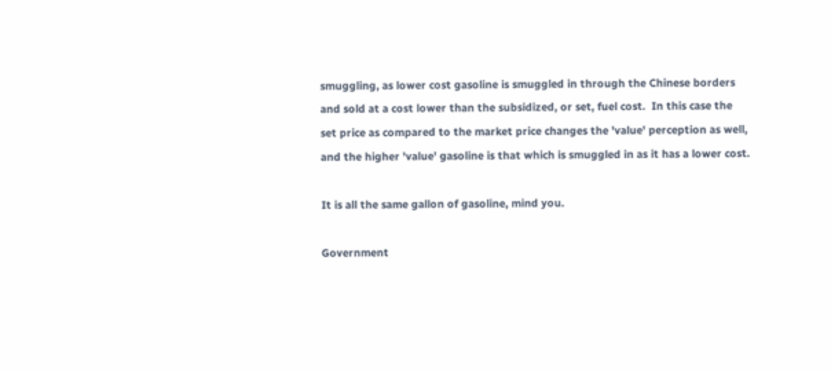smuggling, as lower cost gasoline is smuggled in through the Chinese borders and sold at a cost lower than the subsidized, or set, fuel cost.  In this case the set price as compared to the market price changes the 'value' perception as well, and the higher 'value' gasoline is that which is smuggled in as it has a lower cost.

It is all the same gallon of gasoline, mind you.

Government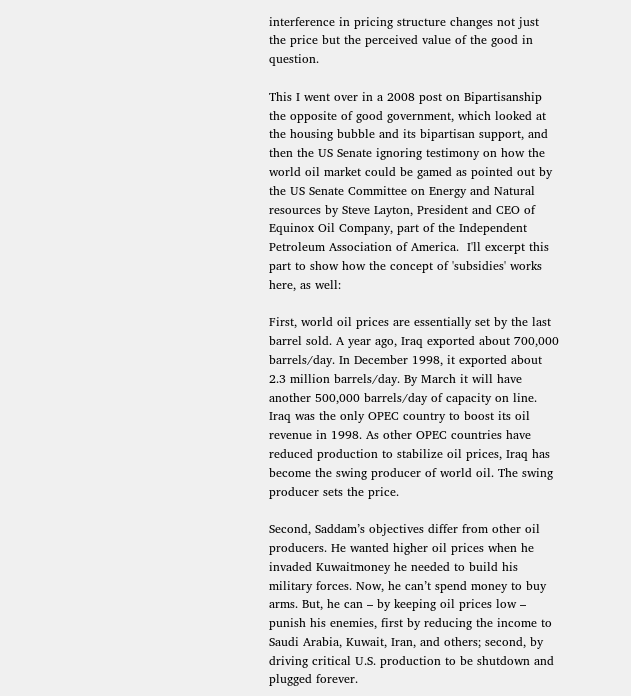interference in pricing structure changes not just the price but the perceived value of the good in question.

This I went over in a 2008 post on Bipartisanship the opposite of good government, which looked at the housing bubble and its bipartisan support, and then the US Senate ignoring testimony on how the world oil market could be gamed as pointed out by the US Senate Committee on Energy and Natural resources by Steve Layton, President and CEO of Equinox Oil Company, part of the Independent Petroleum Association of America.  I'll excerpt this part to show how the concept of 'subsidies' works here, as well:

First, world oil prices are essentially set by the last barrel sold. A year ago, Iraq exported about 700,000 barrels/day. In December 1998, it exported about 2.3 million barrels/day. By March it will have another 500,000 barrels/day of capacity on line. Iraq was the only OPEC country to boost its oil revenue in 1998. As other OPEC countries have reduced production to stabilize oil prices, Iraq has become the swing producer of world oil. The swing producer sets the price.

Second, Saddam’s objectives differ from other oil producers. He wanted higher oil prices when he invaded Kuwaitmoney he needed to build his military forces. Now, he can’t spend money to buy arms. But, he can – by keeping oil prices low – punish his enemies, first by reducing the income to Saudi Arabia, Kuwait, Iran, and others; second, by driving critical U.S. production to be shutdown and plugged forever.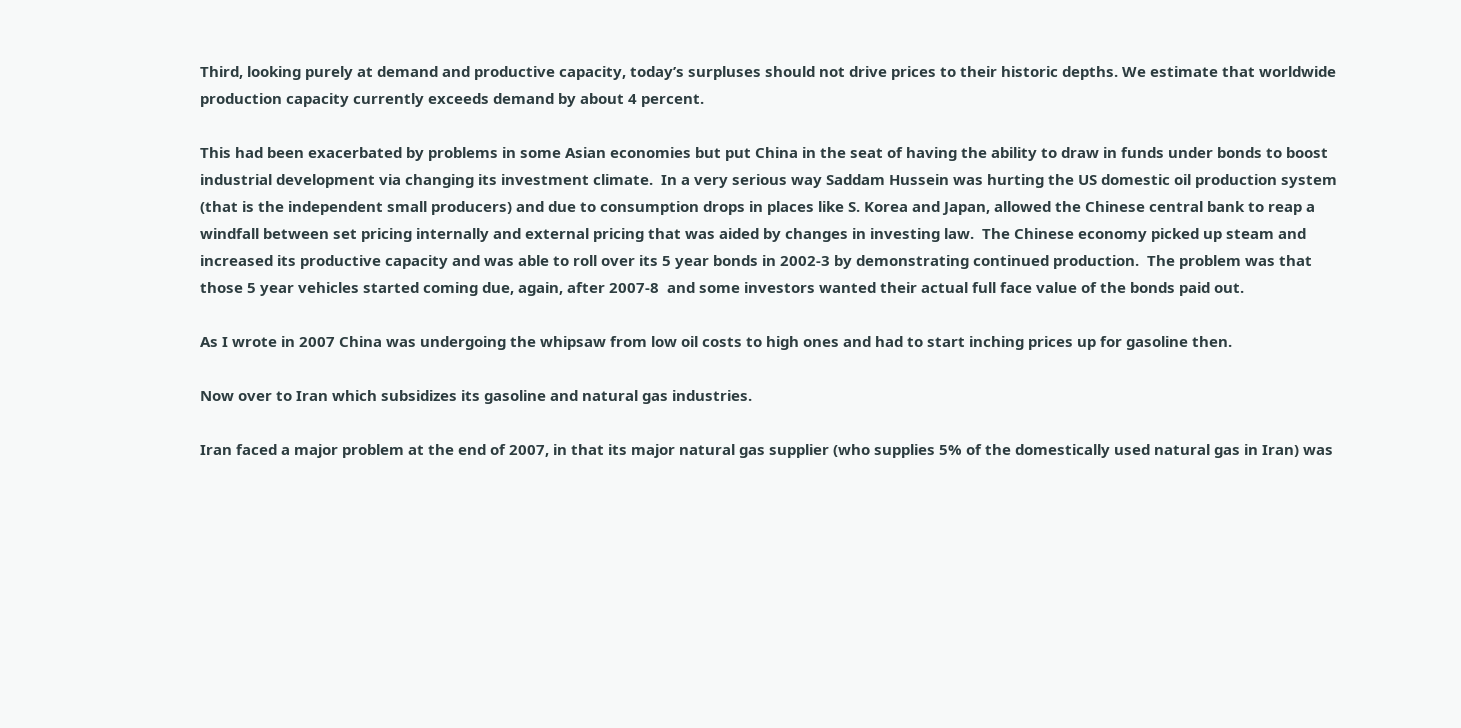Third, looking purely at demand and productive capacity, today’s surpluses should not drive prices to their historic depths. We estimate that worldwide production capacity currently exceeds demand by about 4 percent.

This had been exacerbated by problems in some Asian economies but put China in the seat of having the ability to draw in funds under bonds to boost industrial development via changing its investment climate.  In a very serious way Saddam Hussein was hurting the US domestic oil production system (that is the independent small producers) and due to consumption drops in places like S. Korea and Japan, allowed the Chinese central bank to reap a windfall between set pricing internally and external pricing that was aided by changes in investing law.  The Chinese economy picked up steam and increased its productive capacity and was able to roll over its 5 year bonds in 2002-3 by demonstrating continued production.  The problem was that those 5 year vehicles started coming due, again, after 2007-8  and some investors wanted their actual full face value of the bonds paid out.

As I wrote in 2007 China was undergoing the whipsaw from low oil costs to high ones and had to start inching prices up for gasoline then.

Now over to Iran which subsidizes its gasoline and natural gas industries.

Iran faced a major problem at the end of 2007, in that its major natural gas supplier (who supplies 5% of the domestically used natural gas in Iran) was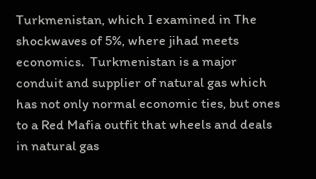Turkmenistan, which I examined in The shockwaves of 5%, where jihad meets economics.  Turkmenistan is a major conduit and supplier of natural gas which has not only normal economic ties, but ones to a Red Mafia outfit that wheels and deals in natural gas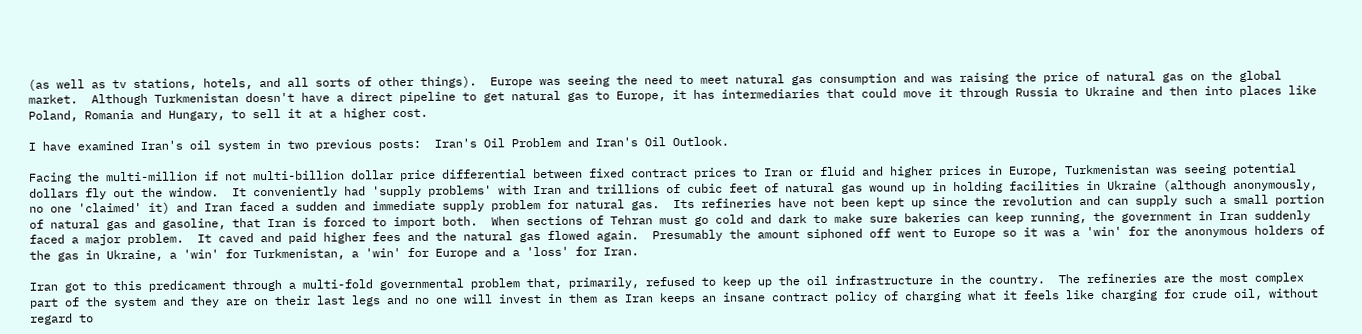(as well as tv stations, hotels, and all sorts of other things).  Europe was seeing the need to meet natural gas consumption and was raising the price of natural gas on the global market.  Although Turkmenistan doesn't have a direct pipeline to get natural gas to Europe, it has intermediaries that could move it through Russia to Ukraine and then into places like Poland, Romania and Hungary, to sell it at a higher cost.

I have examined Iran's oil system in two previous posts:  Iran's Oil Problem and Iran's Oil Outlook.

Facing the multi-million if not multi-billion dollar price differential between fixed contract prices to Iran or fluid and higher prices in Europe, Turkmenistan was seeing potential dollars fly out the window.  It conveniently had 'supply problems' with Iran and trillions of cubic feet of natural gas wound up in holding facilities in Ukraine (although anonymously, no one 'claimed' it) and Iran faced a sudden and immediate supply problem for natural gas.  Its refineries have not been kept up since the revolution and can supply such a small portion of natural gas and gasoline, that Iran is forced to import both.  When sections of Tehran must go cold and dark to make sure bakeries can keep running, the government in Iran suddenly faced a major problem.  It caved and paid higher fees and the natural gas flowed again.  Presumably the amount siphoned off went to Europe so it was a 'win' for the anonymous holders of the gas in Ukraine, a 'win' for Turkmenistan, a 'win' for Europe and a 'loss' for Iran.

Iran got to this predicament through a multi-fold governmental problem that, primarily, refused to keep up the oil infrastructure in the country.  The refineries are the most complex part of the system and they are on their last legs and no one will invest in them as Iran keeps an insane contract policy of charging what it feels like charging for crude oil, without regard to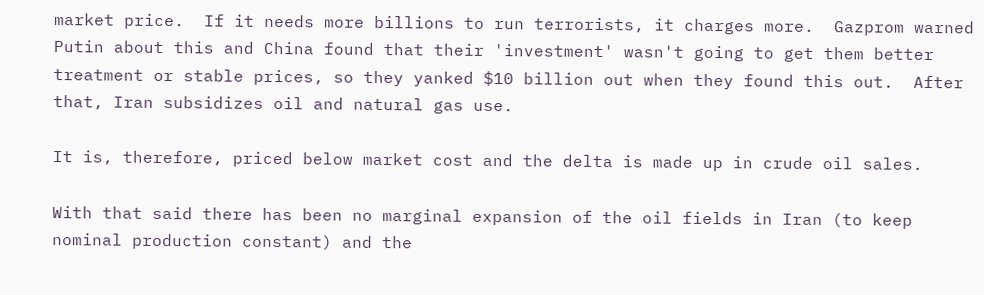market price.  If it needs more billions to run terrorists, it charges more.  Gazprom warned Putin about this and China found that their 'investment' wasn't going to get them better treatment or stable prices, so they yanked $10 billion out when they found this out.  After that, Iran subsidizes oil and natural gas use.

It is, therefore, priced below market cost and the delta is made up in crude oil sales.

With that said there has been no marginal expansion of the oil fields in Iran (to keep nominal production constant) and the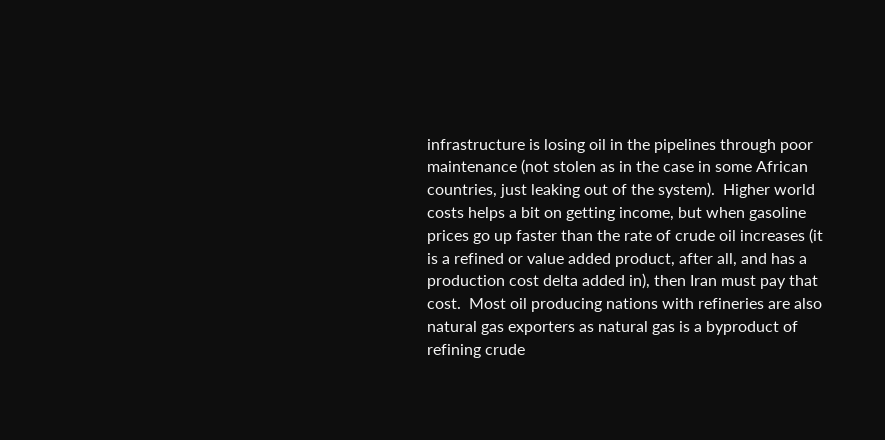infrastructure is losing oil in the pipelines through poor maintenance (not stolen as in the case in some African countries, just leaking out of the system).  Higher world costs helps a bit on getting income, but when gasoline prices go up faster than the rate of crude oil increases (it is a refined or value added product, after all, and has a production cost delta added in), then Iran must pay that cost.  Most oil producing nations with refineries are also natural gas exporters as natural gas is a byproduct of refining crude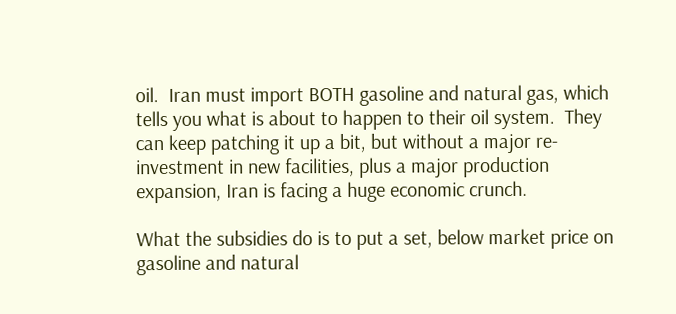oil.  Iran must import BOTH gasoline and natural gas, which tells you what is about to happen to their oil system.  They can keep patching it up a bit, but without a major re-investment in new facilities, plus a major production expansion, Iran is facing a huge economic crunch.

What the subsidies do is to put a set, below market price on gasoline and natural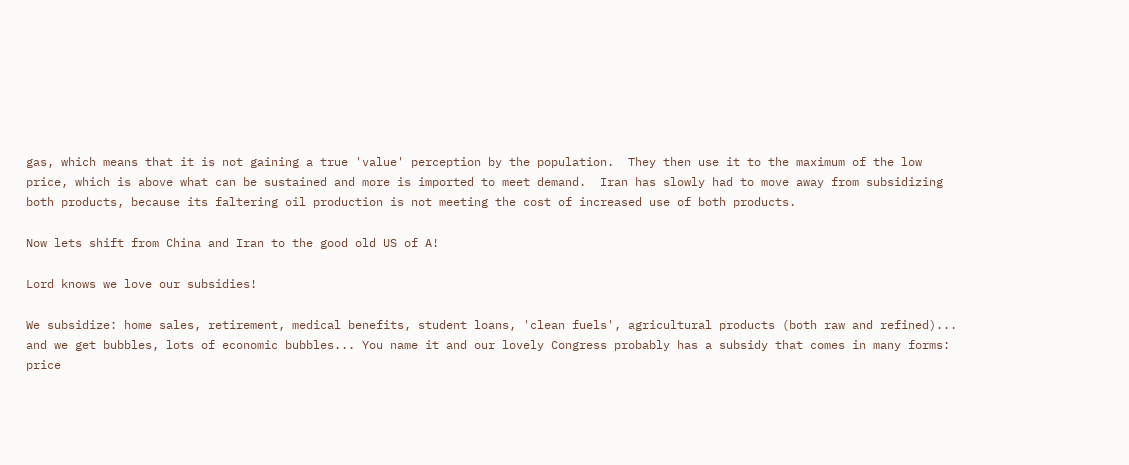gas, which means that it is not gaining a true 'value' perception by the population.  They then use it to the maximum of the low price, which is above what can be sustained and more is imported to meet demand.  Iran has slowly had to move away from subsidizing both products, because its faltering oil production is not meeting the cost of increased use of both products.

Now lets shift from China and Iran to the good old US of A!

Lord knows we love our subsidies!

We subsidize: home sales, retirement, medical benefits, student loans, 'clean fuels', agricultural products (both raw and refined)... and we get bubbles, lots of economic bubbles... You name it and our lovely Congress probably has a subsidy that comes in many forms: price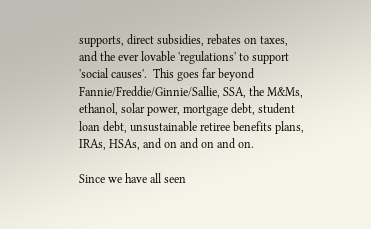supports, direct subsidies, rebates on taxes, and the ever lovable 'regulations' to support 'social causes'.  This goes far beyond Fannie/Freddie/Ginnie/Sallie, SSA, the M&Ms, ethanol, solar power, mortgage debt, student loan debt, unsustainable retiree benefits plans, IRAs, HSAs, and on and on and on.

Since we have all seen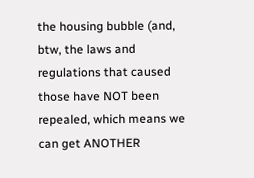the housing bubble (and, btw, the laws and regulations that caused those have NOT been repealed, which means we can get ANOTHER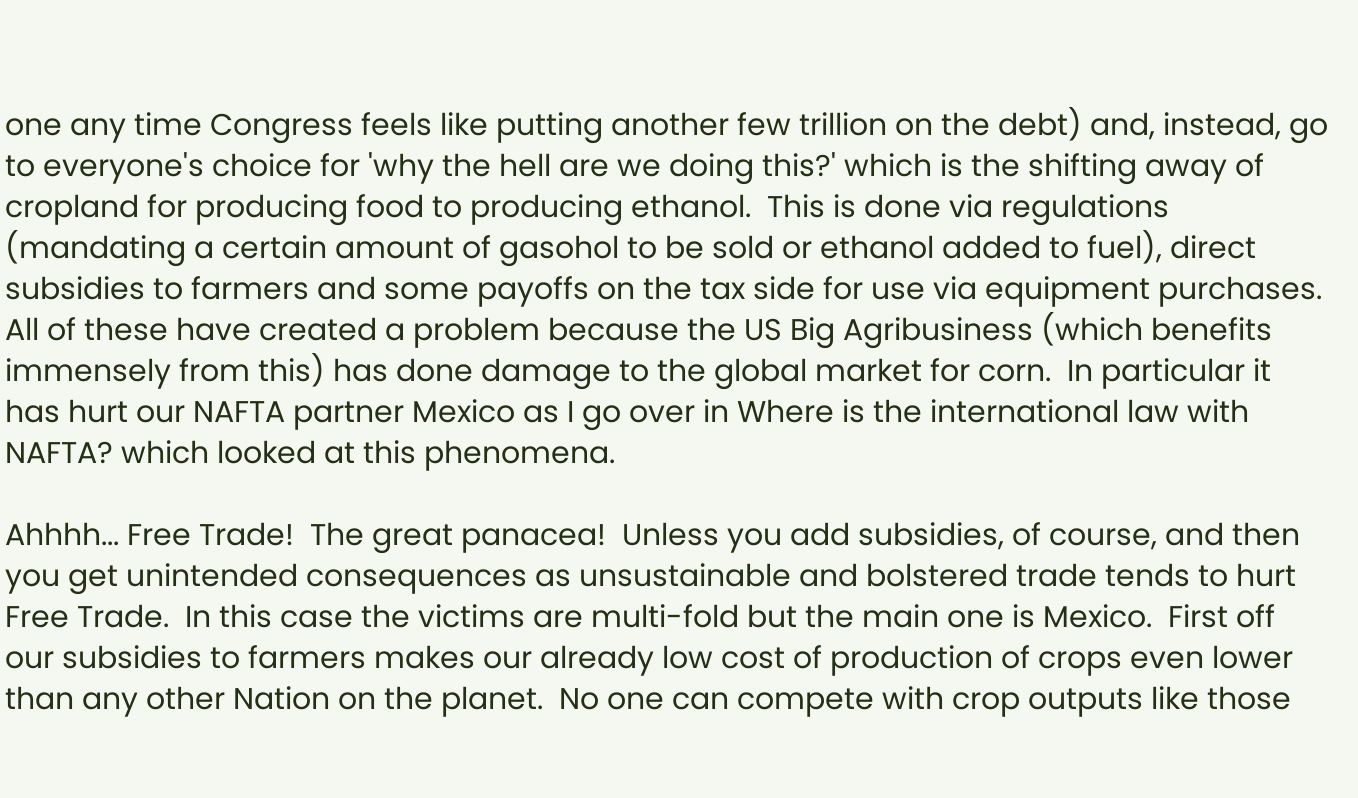one any time Congress feels like putting another few trillion on the debt) and, instead, go to everyone's choice for 'why the hell are we doing this?' which is the shifting away of cropland for producing food to producing ethanol.  This is done via regulations (mandating a certain amount of gasohol to be sold or ethanol added to fuel), direct subsidies to farmers and some payoffs on the tax side for use via equipment purchases.  All of these have created a problem because the US Big Agribusiness (which benefits immensely from this) has done damage to the global market for corn.  In particular it has hurt our NAFTA partner Mexico as I go over in Where is the international law with NAFTA? which looked at this phenomena.

Ahhhh... Free Trade!  The great panacea!  Unless you add subsidies, of course, and then you get unintended consequences as unsustainable and bolstered trade tends to hurt Free Trade.  In this case the victims are multi-fold but the main one is Mexico.  First off our subsidies to farmers makes our already low cost of production of crops even lower than any other Nation on the planet.  No one can compete with crop outputs like those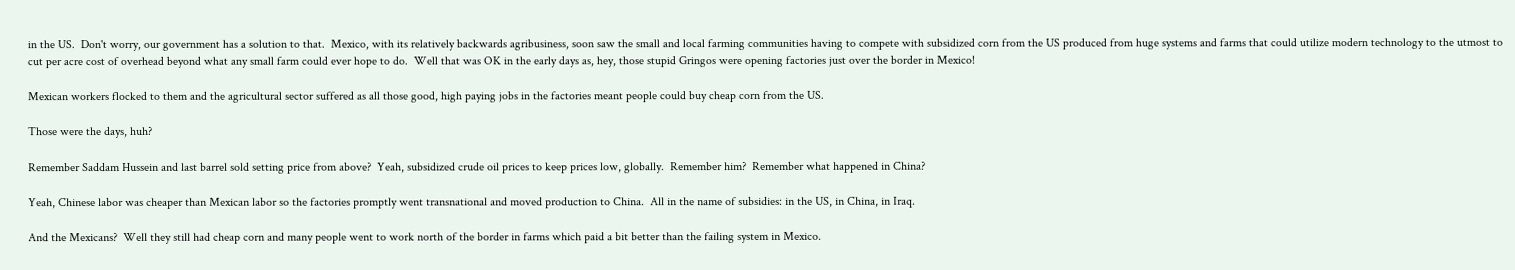in the US.  Don't worry, our government has a solution to that.  Mexico, with its relatively backwards agribusiness, soon saw the small and local farming communities having to compete with subsidized corn from the US produced from huge systems and farms that could utilize modern technology to the utmost to cut per acre cost of overhead beyond what any small farm could ever hope to do.  Well that was OK in the early days as, hey, those stupid Gringos were opening factories just over the border in Mexico!

Mexican workers flocked to them and the agricultural sector suffered as all those good, high paying jobs in the factories meant people could buy cheap corn from the US.

Those were the days, huh?

Remember Saddam Hussein and last barrel sold setting price from above?  Yeah, subsidized crude oil prices to keep prices low, globally.  Remember him?  Remember what happened in China?

Yeah, Chinese labor was cheaper than Mexican labor so the factories promptly went transnational and moved production to China.  All in the name of subsidies: in the US, in China, in Iraq.

And the Mexicans?  Well they still had cheap corn and many people went to work north of the border in farms which paid a bit better than the failing system in Mexico.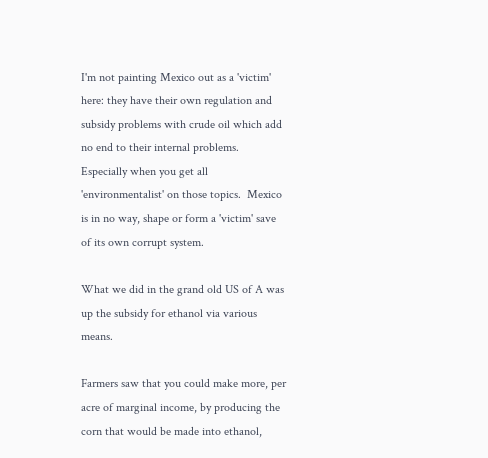I'm not painting Mexico out as a 'victim' here: they have their own regulation and subsidy problems with crude oil which add no end to their internal problems.  Especially when you get all 'environmentalist' on those topics.  Mexico is in no way, shape or form a 'victim' save of its own corrupt system.

What we did in the grand old US of A was up the subsidy for ethanol via various means.

Farmers saw that you could make more, per acre of marginal income, by producing the corn that would be made into ethanol,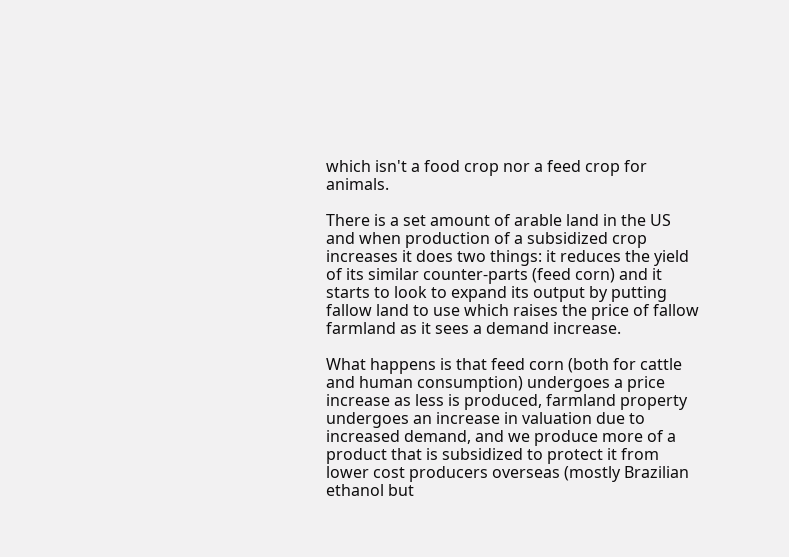which isn't a food crop nor a feed crop for animals.

There is a set amount of arable land in the US and when production of a subsidized crop increases it does two things: it reduces the yield of its similar counter-parts (feed corn) and it starts to look to expand its output by putting fallow land to use which raises the price of fallow farmland as it sees a demand increase.

What happens is that feed corn (both for cattle and human consumption) undergoes a price increase as less is produced, farmland property undergoes an increase in valuation due to increased demand, and we produce more of a product that is subsidized to protect it from lower cost producers overseas (mostly Brazilian ethanol but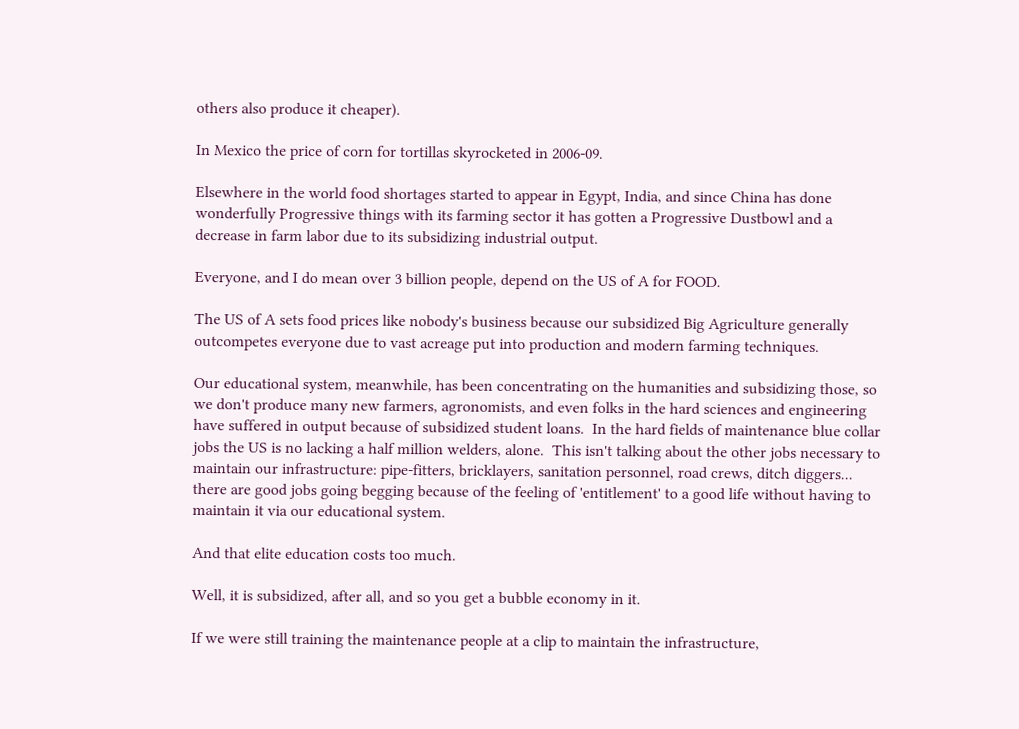others also produce it cheaper).

In Mexico the price of corn for tortillas skyrocketed in 2006-09.

Elsewhere in the world food shortages started to appear in Egypt, India, and since China has done wonderfully Progressive things with its farming sector it has gotten a Progressive Dustbowl and a decrease in farm labor due to its subsidizing industrial output.

Everyone, and I do mean over 3 billion people, depend on the US of A for FOOD.

The US of A sets food prices like nobody's business because our subsidized Big Agriculture generally outcompetes everyone due to vast acreage put into production and modern farming techniques.

Our educational system, meanwhile, has been concentrating on the humanities and subsidizing those, so we don't produce many new farmers, agronomists, and even folks in the hard sciences and engineering have suffered in output because of subsidized student loans.  In the hard fields of maintenance blue collar jobs the US is no lacking a half million welders, alone.  This isn't talking about the other jobs necessary to maintain our infrastructure: pipe-fitters, bricklayers, sanitation personnel, road crews, ditch diggers... there are good jobs going begging because of the feeling of 'entitlement' to a good life without having to maintain it via our educational system.

And that elite education costs too much.

Well, it is subsidized, after all, and so you get a bubble economy in it.

If we were still training the maintenance people at a clip to maintain the infrastructure,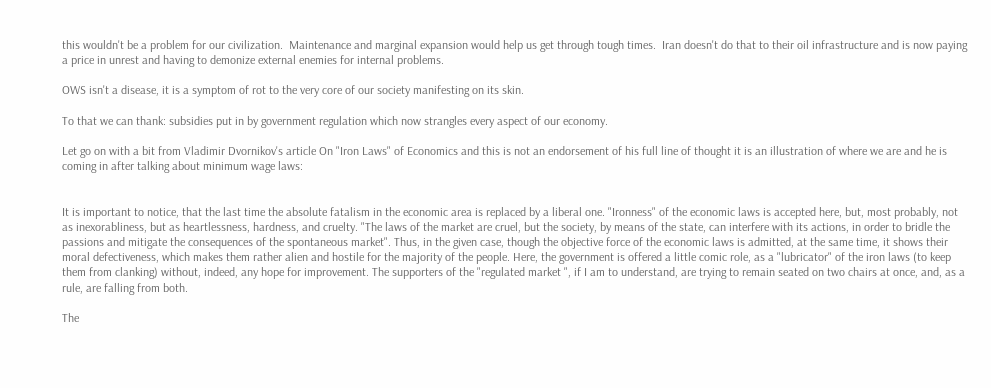this wouldn't be a problem for our civilization.  Maintenance and marginal expansion would help us get through tough times.  Iran doesn't do that to their oil infrastructure and is now paying a price in unrest and having to demonize external enemies for internal problems.

OWS isn't a disease, it is a symptom of rot to the very core of our society manifesting on its skin.

To that we can thank: subsidies put in by government regulation which now strangles every aspect of our economy.

Let go on with a bit from Vladimir Dvornikov's article On "Iron Laws" of Economics and this is not an endorsement of his full line of thought it is an illustration of where we are and he is coming in after talking about minimum wage laws:


It is important to notice, that the last time the absolute fatalism in the economic area is replaced by a liberal one. "Ironness" of the economic laws is accepted here, but, most probably, not as inexorabliness, but as heartlessness, hardness, and cruelty. "The laws of the market are cruel, but the society, by means of the state, can interfere with its actions, in order to bridle the passions and mitigate the consequences of the spontaneous market". Thus, in the given case, though the objective force of the economic laws is admitted, at the same time, it shows their moral defectiveness, which makes them rather alien and hostile for the majority of the people. Here, the government is offered a little comic role, as a "lubricator" of the iron laws (to keep them from clanking) without, indeed, any hope for improvement. The supporters of the "regulated market ", if I am to understand, are trying to remain seated on two chairs at once, and, as a rule, are falling from both.

The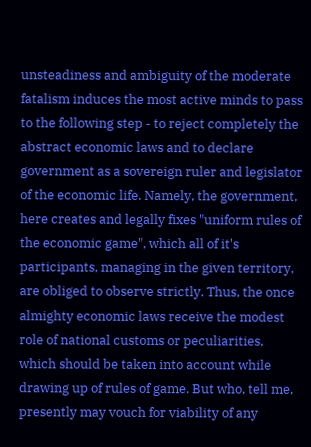unsteadiness and ambiguity of the moderate fatalism induces the most active minds to pass to the following step - to reject completely the abstract economic laws and to declare government as a sovereign ruler and legislator of the economic life. Namely, the government, here creates and legally fixes "uniform rules of the economic game", which all of it's participants, managing in the given territory, are obliged to observe strictly. Thus, the once almighty economic laws receive the modest role of national customs or peculiarities, which should be taken into account while drawing up of rules of game. But who, tell me, presently may vouch for viability of any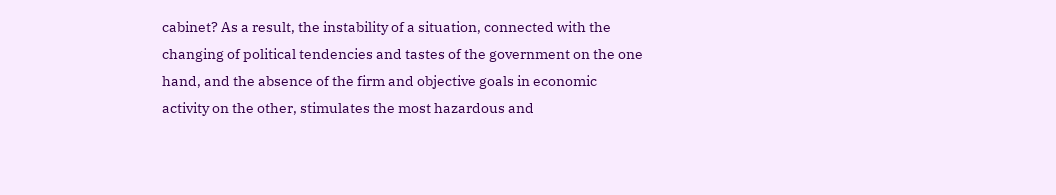cabinet? As a result, the instability of a situation, connected with the changing of political tendencies and tastes of the government on the one hand, and the absence of the firm and objective goals in economic activity on the other, stimulates the most hazardous and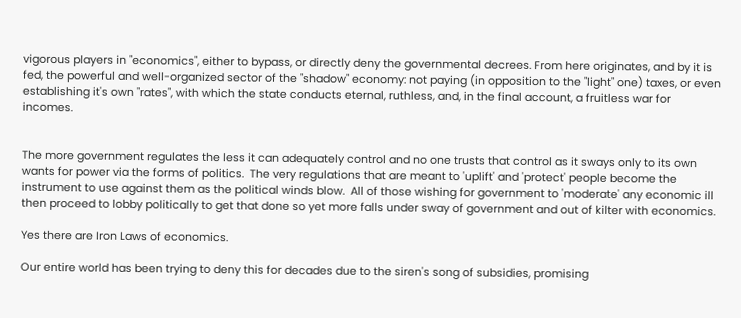vigorous players in "economics", either to bypass, or directly deny the governmental decrees. From here originates, and by it is fed, the powerful and well-organized sector of the "shadow" economy: not paying (in opposition to the "light" one) taxes, or even establishing it's own "rates", with which the state conducts eternal, ruthless, and, in the final account, a fruitless war for incomes.


The more government regulates the less it can adequately control and no one trusts that control as it sways only to its own wants for power via the forms of politics.  The very regulations that are meant to 'uplift' and 'protect' people become the instrument to use against them as the political winds blow.  All of those wishing for government to 'moderate' any economic ill then proceed to lobby politically to get that done so yet more falls under sway of government and out of kilter with economics.

Yes there are Iron Laws of economics.

Our entire world has been trying to deny this for decades due to the siren's song of subsidies, promising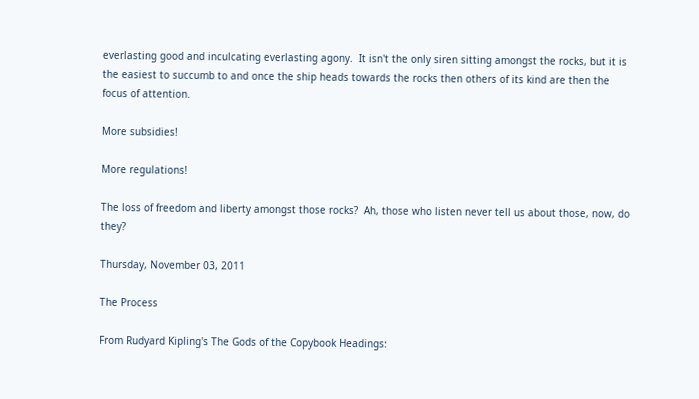everlasting good and inculcating everlasting agony.  It isn't the only siren sitting amongst the rocks, but it is the easiest to succumb to and once the ship heads towards the rocks then others of its kind are then the focus of attention.

More subsidies!

More regulations!

The loss of freedom and liberty amongst those rocks?  Ah, those who listen never tell us about those, now, do they?

Thursday, November 03, 2011

The Process

From Rudyard Kipling's The Gods of the Copybook Headings: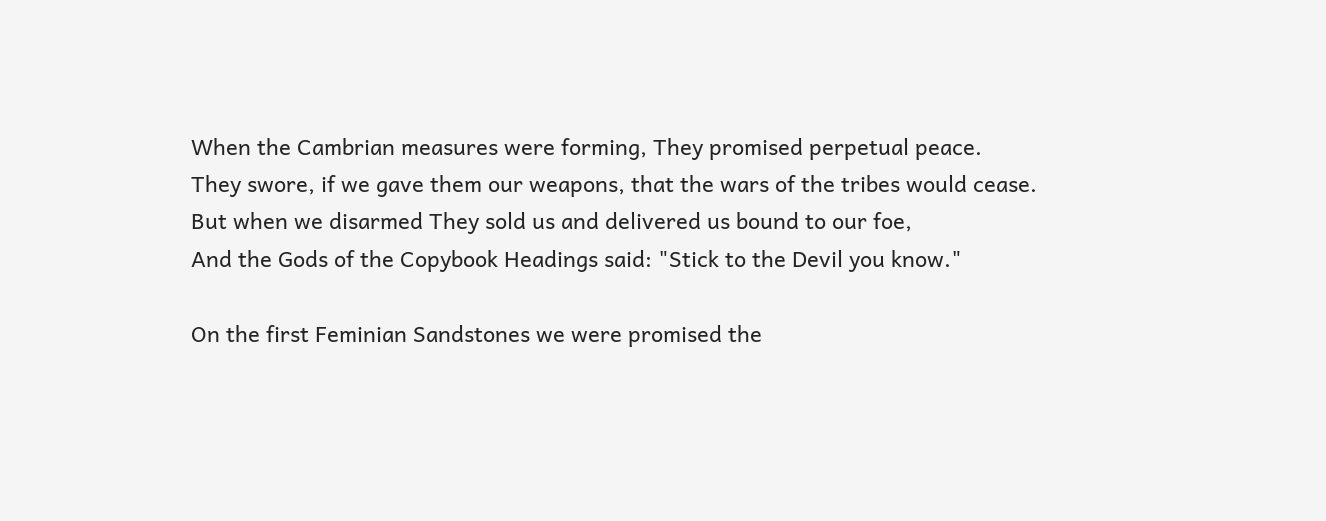When the Cambrian measures were forming, They promised perpetual peace.
They swore, if we gave them our weapons, that the wars of the tribes would cease.
But when we disarmed They sold us and delivered us bound to our foe,
And the Gods of the Copybook Headings said: "Stick to the Devil you know."

On the first Feminian Sandstones we were promised the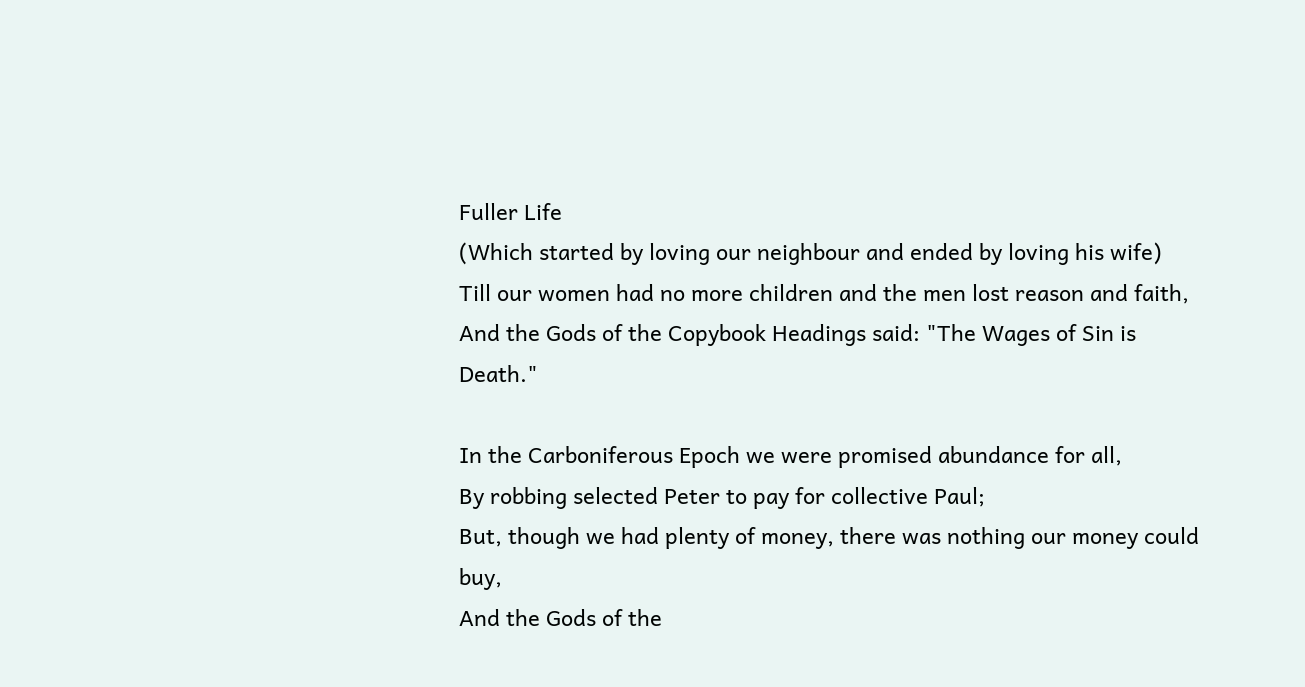Fuller Life
(Which started by loving our neighbour and ended by loving his wife)
Till our women had no more children and the men lost reason and faith,
And the Gods of the Copybook Headings said: "The Wages of Sin is Death."

In the Carboniferous Epoch we were promised abundance for all,
By robbing selected Peter to pay for collective Paul;
But, though we had plenty of money, there was nothing our money could buy,
And the Gods of the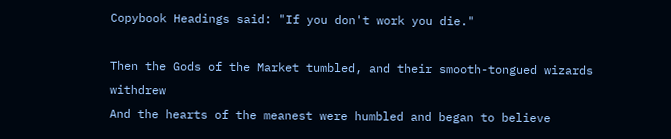Copybook Headings said: "If you don't work you die."

Then the Gods of the Market tumbled, and their smooth-tongued wizards withdrew
And the hearts of the meanest were humbled and began to believe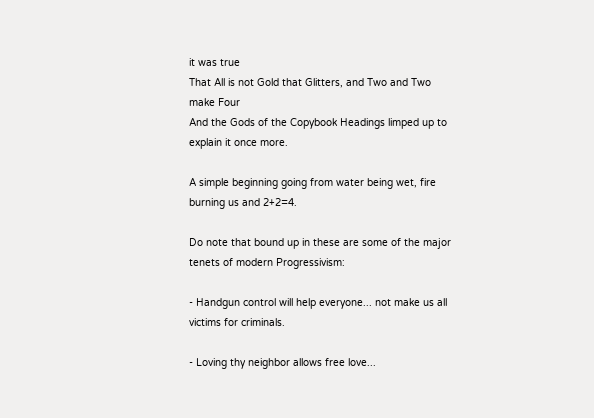it was true
That All is not Gold that Glitters, and Two and Two make Four
And the Gods of the Copybook Headings limped up to explain it once more.

A simple beginning going from water being wet, fire burning us and 2+2=4.

Do note that bound up in these are some of the major tenets of modern Progressivism:

- Handgun control will help everyone... not make us all victims for criminals.

- Loving thy neighbor allows free love...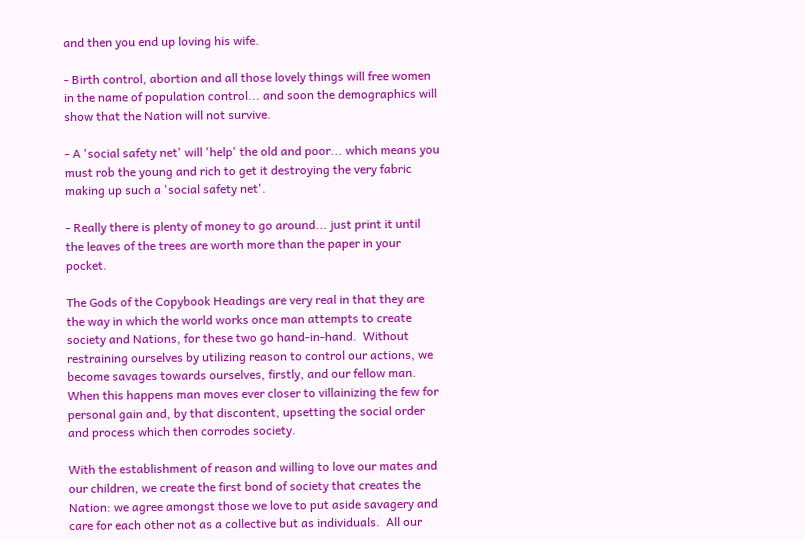and then you end up loving his wife.

- Birth control, abortion and all those lovely things will free women in the name of population control... and soon the demographics will show that the Nation will not survive.

- A 'social safety net' will 'help' the old and poor... which means you must rob the young and rich to get it destroying the very fabric making up such a 'social safety net'.

- Really there is plenty of money to go around... just print it until the leaves of the trees are worth more than the paper in your pocket.

The Gods of the Copybook Headings are very real in that they are the way in which the world works once man attempts to create society and Nations, for these two go hand-in-hand.  Without restraining ourselves by utilizing reason to control our actions, we become savages towards ourselves, firstly, and our fellow man.  When this happens man moves ever closer to villainizing the few for personal gain and, by that discontent, upsetting the social order and process which then corrodes society.

With the establishment of reason and willing to love our mates and our children, we create the first bond of society that creates the Nation: we agree amongst those we love to put aside savagery and care for each other not as a collective but as individuals.  All our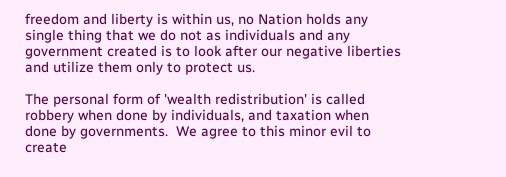freedom and liberty is within us, no Nation holds any single thing that we do not as individuals and any government created is to look after our negative liberties and utilize them only to protect us.

The personal form of 'wealth redistribution' is called robbery when done by individuals, and taxation when done by governments.  We agree to this minor evil to create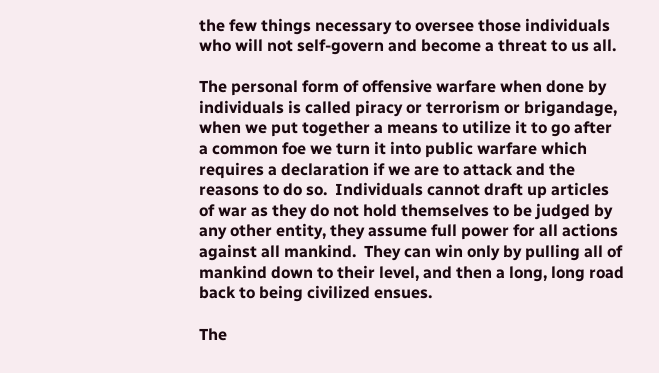the few things necessary to oversee those individuals who will not self-govern and become a threat to us all.

The personal form of offensive warfare when done by individuals is called piracy or terrorism or brigandage, when we put together a means to utilize it to go after a common foe we turn it into public warfare which requires a declaration if we are to attack and the reasons to do so.  Individuals cannot draft up articles of war as they do not hold themselves to be judged by any other entity, they assume full power for all actions against all mankind.  They can win only by pulling all of mankind down to their level, and then a long, long road back to being civilized ensues.

The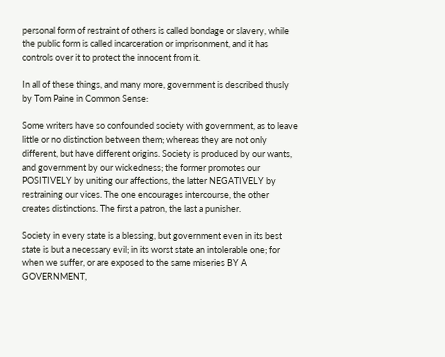personal form of restraint of others is called bondage or slavery, while the public form is called incarceration or imprisonment, and it has controls over it to protect the innocent from it.

In all of these things, and many more, government is described thusly by Tom Paine in Common Sense:

Some writers have so confounded society with government, as to leave little or no distinction between them; whereas they are not only different, but have different origins. Society is produced by our wants, and government by our wickedness; the former promotes our POSITIVELY by uniting our affections, the latter NEGATIVELY by restraining our vices. The one encourages intercourse, the other creates distinctions. The first a patron, the last a punisher.

Society in every state is a blessing, but government even in its best state is but a necessary evil; in its worst state an intolerable one; for when we suffer, or are exposed to the same miseries BY A GOVERNMENT,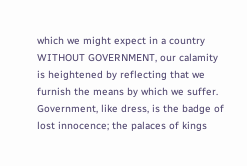which we might expect in a country WITHOUT GOVERNMENT, our calamity is heightened by reflecting that we furnish the means by which we suffer. Government, like dress, is the badge of lost innocence; the palaces of kings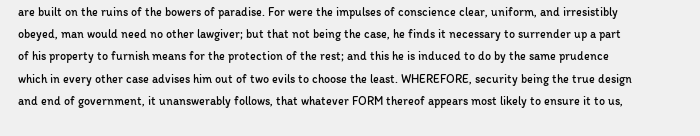are built on the ruins of the bowers of paradise. For were the impulses of conscience clear, uniform, and irresistibly obeyed, man would need no other lawgiver; but that not being the case, he finds it necessary to surrender up a part of his property to furnish means for the protection of the rest; and this he is induced to do by the same prudence which in every other case advises him out of two evils to choose the least. WHEREFORE, security being the true design and end of government, it unanswerably follows, that whatever FORM thereof appears most likely to ensure it to us,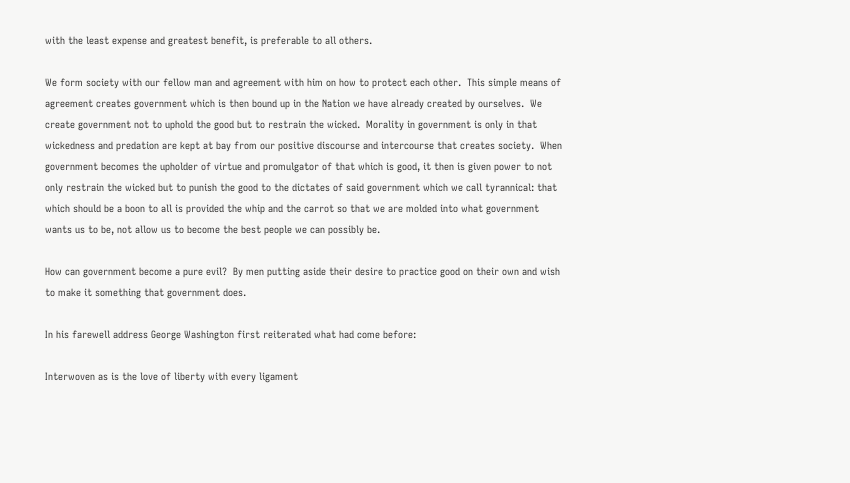with the least expense and greatest benefit, is preferable to all others.

We form society with our fellow man and agreement with him on how to protect each other.  This simple means of agreement creates government which is then bound up in the Nation we have already created by ourselves.  We create government not to uphold the good but to restrain the wicked.  Morality in government is only in that wickedness and predation are kept at bay from our positive discourse and intercourse that creates society.  When government becomes the upholder of virtue and promulgator of that which is good, it then is given power to not only restrain the wicked but to punish the good to the dictates of said government which we call tyrannical: that which should be a boon to all is provided the whip and the carrot so that we are molded into what government wants us to be, not allow us to become the best people we can possibly be.

How can government become a pure evil?  By men putting aside their desire to practice good on their own and wish to make it something that government does.

In his farewell address George Washington first reiterated what had come before:

Interwoven as is the love of liberty with every ligament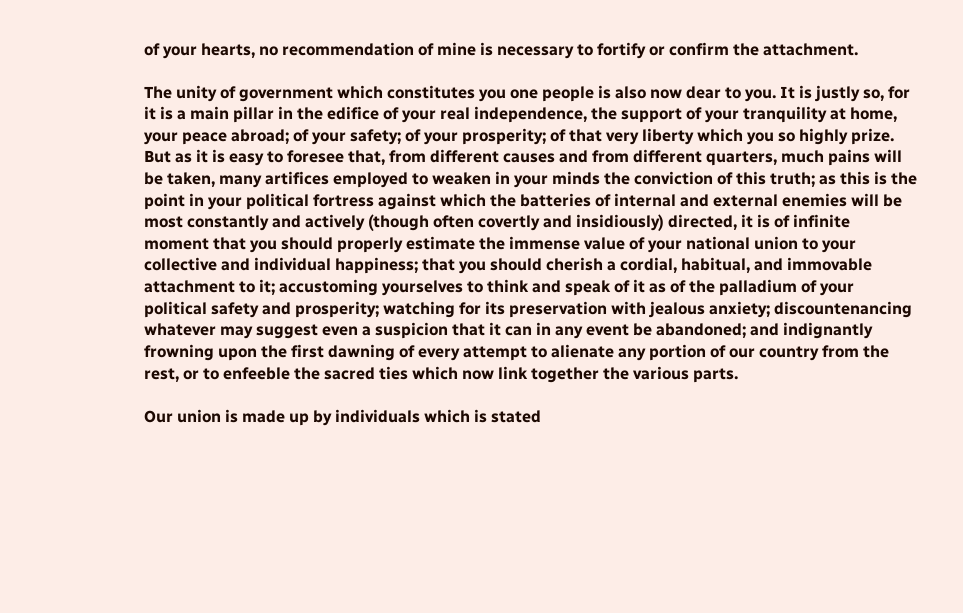of your hearts, no recommendation of mine is necessary to fortify or confirm the attachment.

The unity of government which constitutes you one people is also now dear to you. It is justly so, for it is a main pillar in the edifice of your real independence, the support of your tranquility at home, your peace abroad; of your safety; of your prosperity; of that very liberty which you so highly prize. But as it is easy to foresee that, from different causes and from different quarters, much pains will be taken, many artifices employed to weaken in your minds the conviction of this truth; as this is the point in your political fortress against which the batteries of internal and external enemies will be most constantly and actively (though often covertly and insidiously) directed, it is of infinite moment that you should properly estimate the immense value of your national union to your collective and individual happiness; that you should cherish a cordial, habitual, and immovable attachment to it; accustoming yourselves to think and speak of it as of the palladium of your political safety and prosperity; watching for its preservation with jealous anxiety; discountenancing whatever may suggest even a suspicion that it can in any event be abandoned; and indignantly frowning upon the first dawning of every attempt to alienate any portion of our country from the rest, or to enfeeble the sacred ties which now link together the various parts.

Our union is made up by individuals which is stated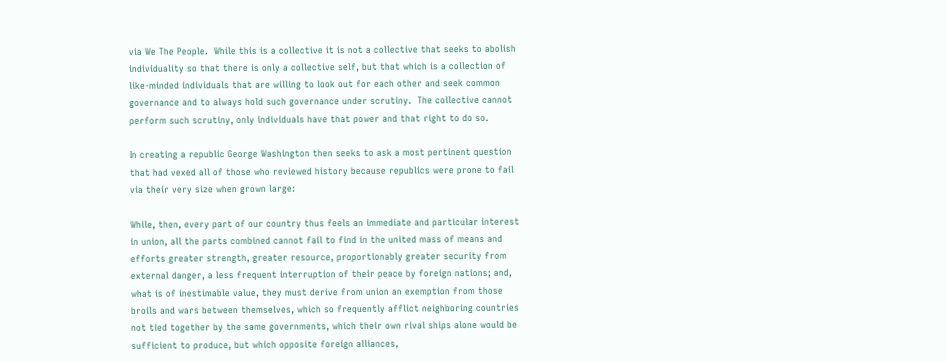via We The People.  While this is a collective it is not a collective that seeks to abolish individuality so that there is only a collective self, but that which is a collection of like-minded individuals that are willing to look out for each other and seek common governance and to always hold such governance under scrutiny.  The collective cannot perform such scrutiny, only individuals have that power and that right to do so.

In creating a republic George Washington then seeks to ask a most pertinent question that had vexed all of those who reviewed history because republics were prone to fail via their very size when grown large:

While, then, every part of our country thus feels an immediate and particular interest in union, all the parts combined cannot fail to find in the united mass of means and efforts greater strength, greater resource, proportionably greater security from external danger, a less frequent interruption of their peace by foreign nations; and, what is of inestimable value, they must derive from union an exemption from those broils and wars between themselves, which so frequently afflict neighboring countries not tied together by the same governments, which their own rival ships alone would be sufficient to produce, but which opposite foreign alliances,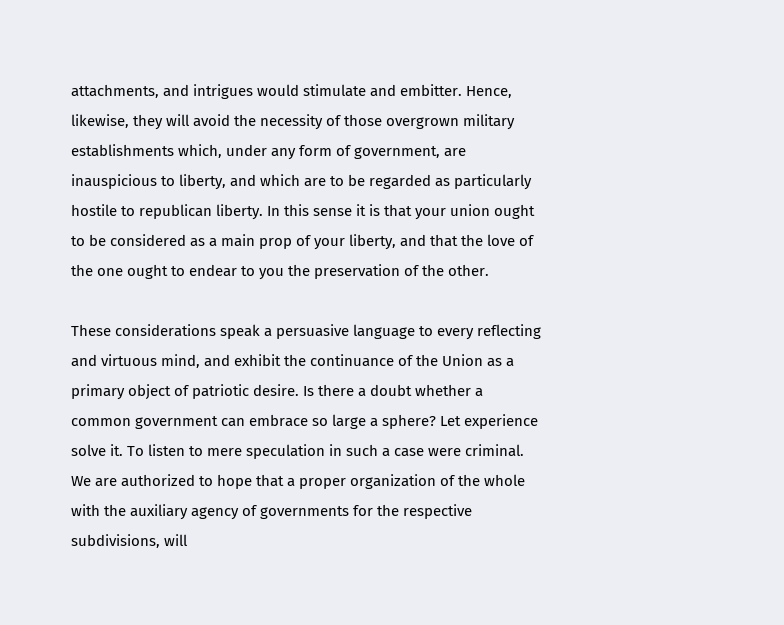attachments, and intrigues would stimulate and embitter. Hence, likewise, they will avoid the necessity of those overgrown military establishments which, under any form of government, are inauspicious to liberty, and which are to be regarded as particularly hostile to republican liberty. In this sense it is that your union ought to be considered as a main prop of your liberty, and that the love of the one ought to endear to you the preservation of the other.

These considerations speak a persuasive language to every reflecting and virtuous mind, and exhibit the continuance of the Union as a primary object of patriotic desire. Is there a doubt whether a common government can embrace so large a sphere? Let experience solve it. To listen to mere speculation in such a case were criminal. We are authorized to hope that a proper organization of the whole with the auxiliary agency of governments for the respective subdivisions, will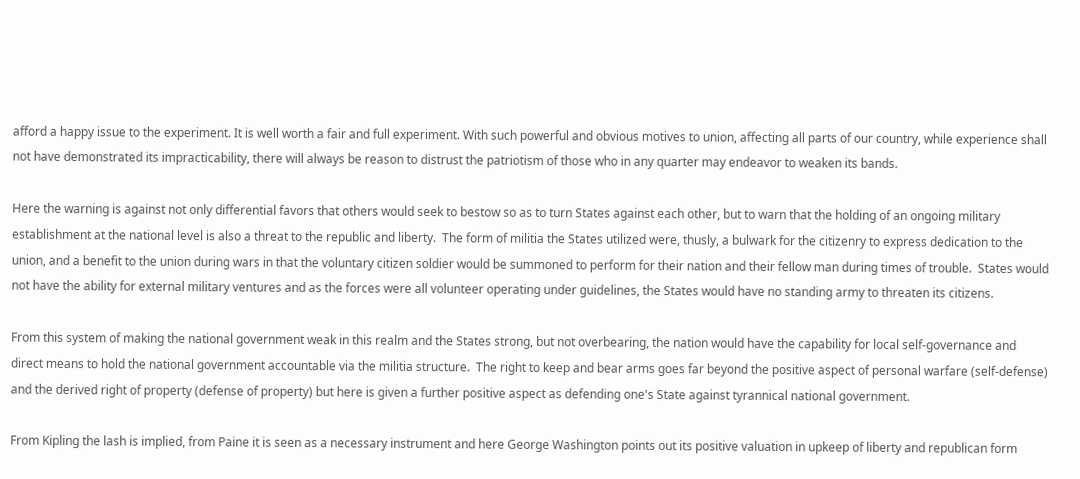afford a happy issue to the experiment. It is well worth a fair and full experiment. With such powerful and obvious motives to union, affecting all parts of our country, while experience shall not have demonstrated its impracticability, there will always be reason to distrust the patriotism of those who in any quarter may endeavor to weaken its bands.

Here the warning is against not only differential favors that others would seek to bestow so as to turn States against each other, but to warn that the holding of an ongoing military establishment at the national level is also a threat to the republic and liberty.  The form of militia the States utilized were, thusly, a bulwark for the citizenry to express dedication to the union, and a benefit to the union during wars in that the voluntary citizen soldier would be summoned to perform for their nation and their fellow man during times of trouble.  States would not have the ability for external military ventures and as the forces were all volunteer operating under guidelines, the States would have no standing army to threaten its citizens.

From this system of making the national government weak in this realm and the States strong, but not overbearing, the nation would have the capability for local self-governance and direct means to hold the national government accountable via the militia structure.  The right to keep and bear arms goes far beyond the positive aspect of personal warfare (self-defense) and the derived right of property (defense of property) but here is given a further positive aspect as defending one's State against tyrannical national government.

From Kipling the lash is implied, from Paine it is seen as a necessary instrument and here George Washington points out its positive valuation in upkeep of liberty and republican form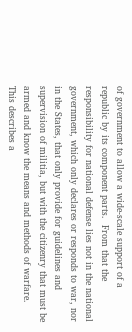of government to allow a wide-scale support of a republic by its component parts.  From that the responsibility for national defense lies not in the national government, which only declares or responds to war, nor in the States, that only provide for guidelines and supervision of militia, but with the citizenry that must be armed and know the means and methods of warfare.  This describes a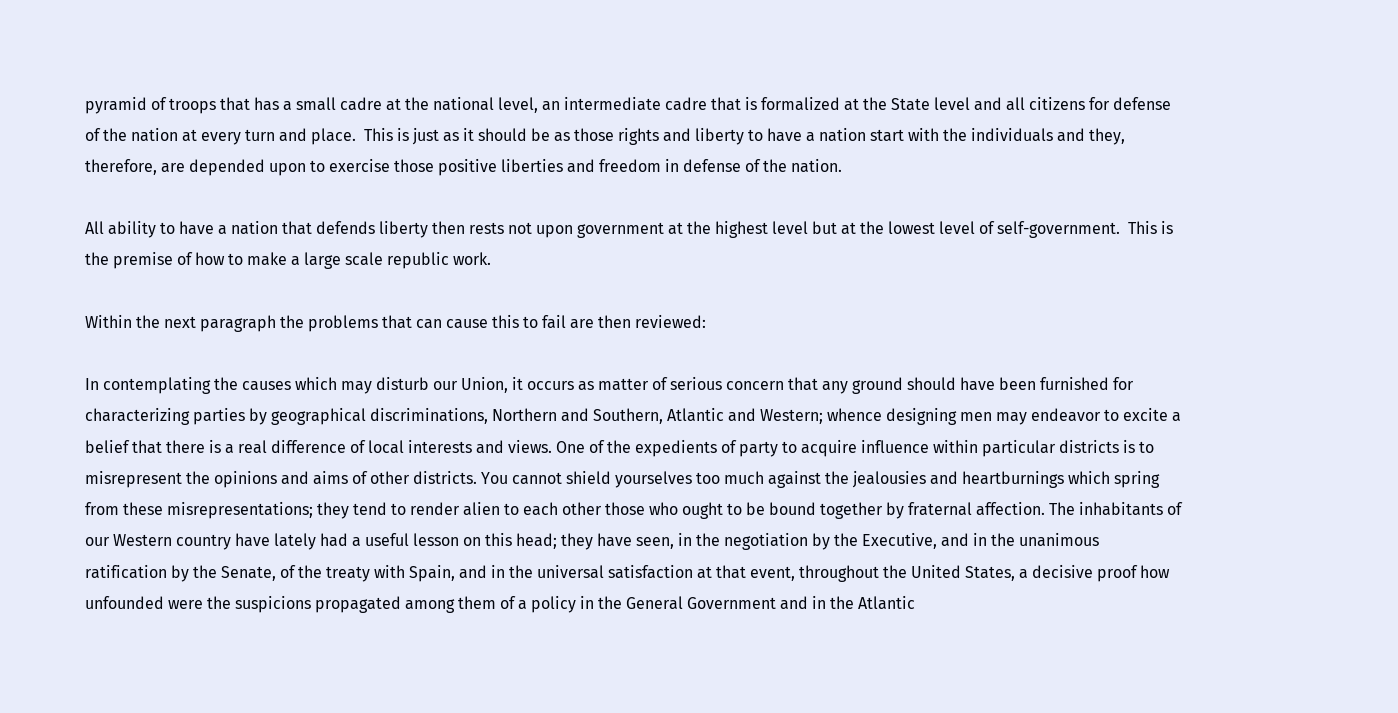pyramid of troops that has a small cadre at the national level, an intermediate cadre that is formalized at the State level and all citizens for defense of the nation at every turn and place.  This is just as it should be as those rights and liberty to have a nation start with the individuals and they, therefore, are depended upon to exercise those positive liberties and freedom in defense of the nation.

All ability to have a nation that defends liberty then rests not upon government at the highest level but at the lowest level of self-government.  This is the premise of how to make a large scale republic work.

Within the next paragraph the problems that can cause this to fail are then reviewed:

In contemplating the causes which may disturb our Union, it occurs as matter of serious concern that any ground should have been furnished for characterizing parties by geographical discriminations, Northern and Southern, Atlantic and Western; whence designing men may endeavor to excite a belief that there is a real difference of local interests and views. One of the expedients of party to acquire influence within particular districts is to misrepresent the opinions and aims of other districts. You cannot shield yourselves too much against the jealousies and heartburnings which spring from these misrepresentations; they tend to render alien to each other those who ought to be bound together by fraternal affection. The inhabitants of our Western country have lately had a useful lesson on this head; they have seen, in the negotiation by the Executive, and in the unanimous ratification by the Senate, of the treaty with Spain, and in the universal satisfaction at that event, throughout the United States, a decisive proof how unfounded were the suspicions propagated among them of a policy in the General Government and in the Atlantic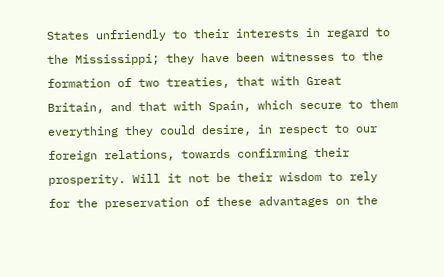States unfriendly to their interests in regard to the Mississippi; they have been witnesses to the formation of two treaties, that with Great Britain, and that with Spain, which secure to them everything they could desire, in respect to our foreign relations, towards confirming their prosperity. Will it not be their wisdom to rely for the preservation of these advantages on the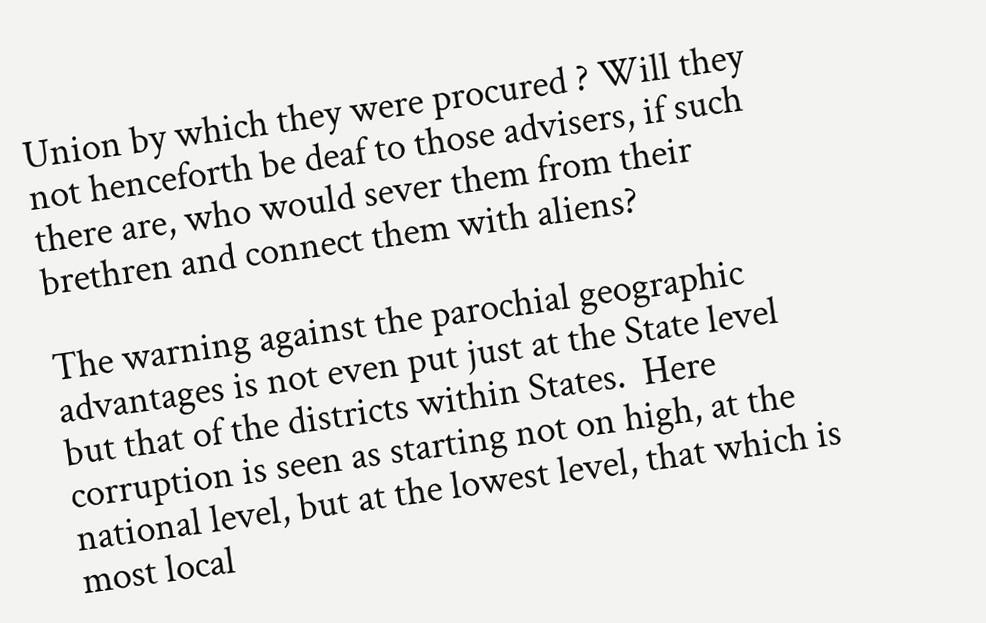Union by which they were procured ? Will they not henceforth be deaf to those advisers, if such there are, who would sever them from their brethren and connect them with aliens?

The warning against the parochial geographic advantages is not even put just at the State level but that of the districts within States.  Here corruption is seen as starting not on high, at the national level, but at the lowest level, that which is most local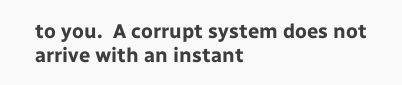to you.  A corrupt system does not arrive with an instant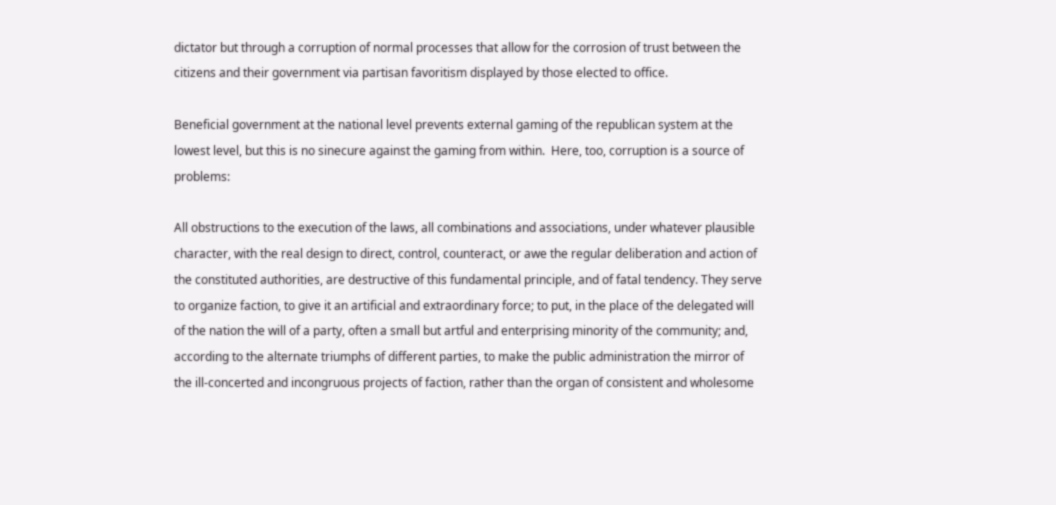dictator but through a corruption of normal processes that allow for the corrosion of trust between the citizens and their government via partisan favoritism displayed by those elected to office.

Beneficial government at the national level prevents external gaming of the republican system at the lowest level, but this is no sinecure against the gaming from within.  Here, too, corruption is a source of problems:

All obstructions to the execution of the laws, all combinations and associations, under whatever plausible character, with the real design to direct, control, counteract, or awe the regular deliberation and action of the constituted authorities, are destructive of this fundamental principle, and of fatal tendency. They serve to organize faction, to give it an artificial and extraordinary force; to put, in the place of the delegated will of the nation the will of a party, often a small but artful and enterprising minority of the community; and, according to the alternate triumphs of different parties, to make the public administration the mirror of the ill-concerted and incongruous projects of faction, rather than the organ of consistent and wholesome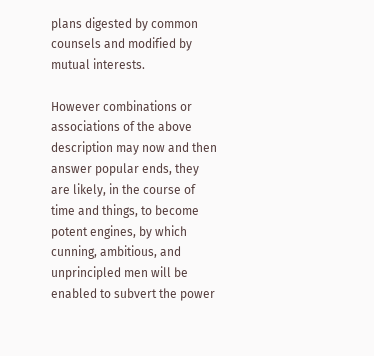plans digested by common counsels and modified by mutual interests.

However combinations or associations of the above description may now and then answer popular ends, they are likely, in the course of time and things, to become potent engines, by which cunning, ambitious, and unprincipled men will be enabled to subvert the power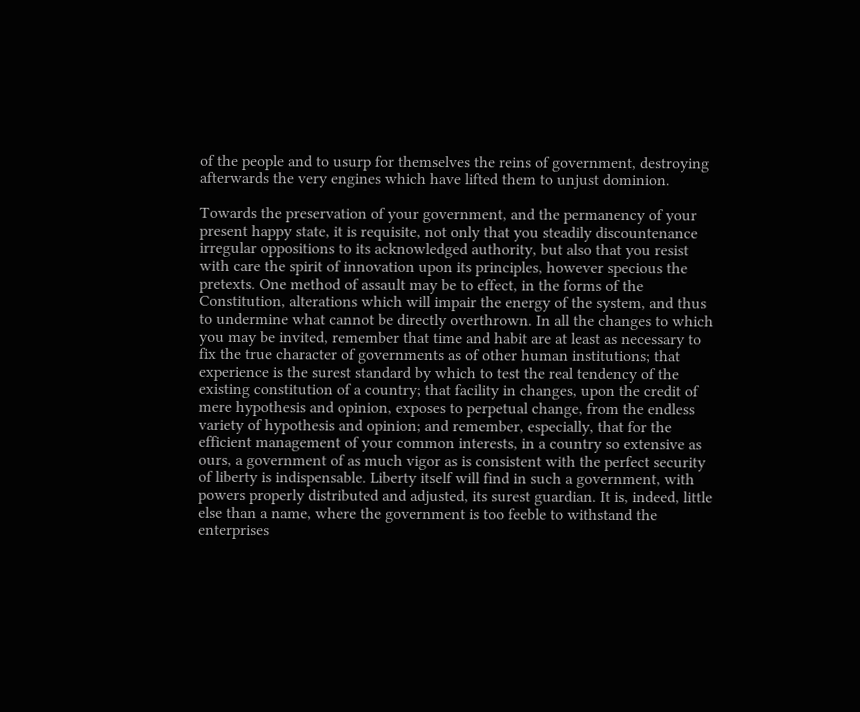of the people and to usurp for themselves the reins of government, destroying afterwards the very engines which have lifted them to unjust dominion.

Towards the preservation of your government, and the permanency of your present happy state, it is requisite, not only that you steadily discountenance irregular oppositions to its acknowledged authority, but also that you resist with care the spirit of innovation upon its principles, however specious the pretexts. One method of assault may be to effect, in the forms of the Constitution, alterations which will impair the energy of the system, and thus to undermine what cannot be directly overthrown. In all the changes to which you may be invited, remember that time and habit are at least as necessary to fix the true character of governments as of other human institutions; that experience is the surest standard by which to test the real tendency of the existing constitution of a country; that facility in changes, upon the credit of mere hypothesis and opinion, exposes to perpetual change, from the endless variety of hypothesis and opinion; and remember, especially, that for the efficient management of your common interests, in a country so extensive as ours, a government of as much vigor as is consistent with the perfect security of liberty is indispensable. Liberty itself will find in such a government, with powers properly distributed and adjusted, its surest guardian. It is, indeed, little else than a name, where the government is too feeble to withstand the enterprises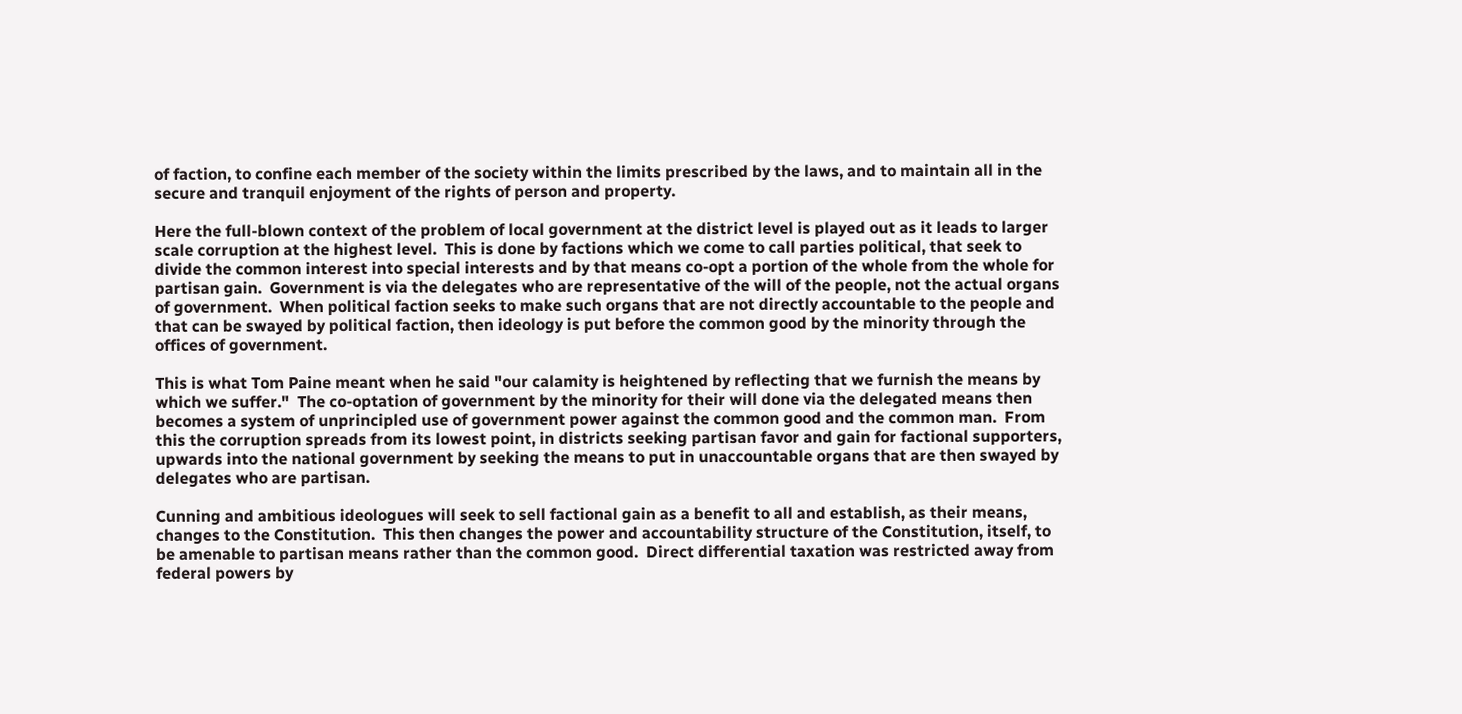of faction, to confine each member of the society within the limits prescribed by the laws, and to maintain all in the secure and tranquil enjoyment of the rights of person and property.

Here the full-blown context of the problem of local government at the district level is played out as it leads to larger scale corruption at the highest level.  This is done by factions which we come to call parties political, that seek to divide the common interest into special interests and by that means co-opt a portion of the whole from the whole for partisan gain.  Government is via the delegates who are representative of the will of the people, not the actual organs of government.  When political faction seeks to make such organs that are not directly accountable to the people and that can be swayed by political faction, then ideology is put before the common good by the minority through the offices of government.

This is what Tom Paine meant when he said "our calamity is heightened by reflecting that we furnish the means by which we suffer."  The co-optation of government by the minority for their will done via the delegated means then becomes a system of unprincipled use of government power against the common good and the common man.  From this the corruption spreads from its lowest point, in districts seeking partisan favor and gain for factional supporters, upwards into the national government by seeking the means to put in unaccountable organs that are then swayed by delegates who are partisan.

Cunning and ambitious ideologues will seek to sell factional gain as a benefit to all and establish, as their means, changes to the Constitution.  This then changes the power and accountability structure of the Constitution, itself, to be amenable to partisan means rather than the common good.  Direct differential taxation was restricted away from federal powers by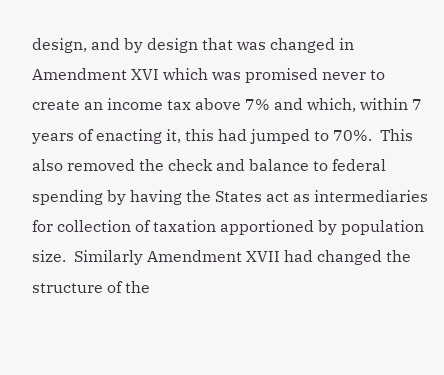design, and by design that was changed in Amendment XVI which was promised never to create an income tax above 7% and which, within 7 years of enacting it, this had jumped to 70%.  This also removed the check and balance to federal spending by having the States act as intermediaries for collection of taxation apportioned by population size.  Similarly Amendment XVII had changed the structure of the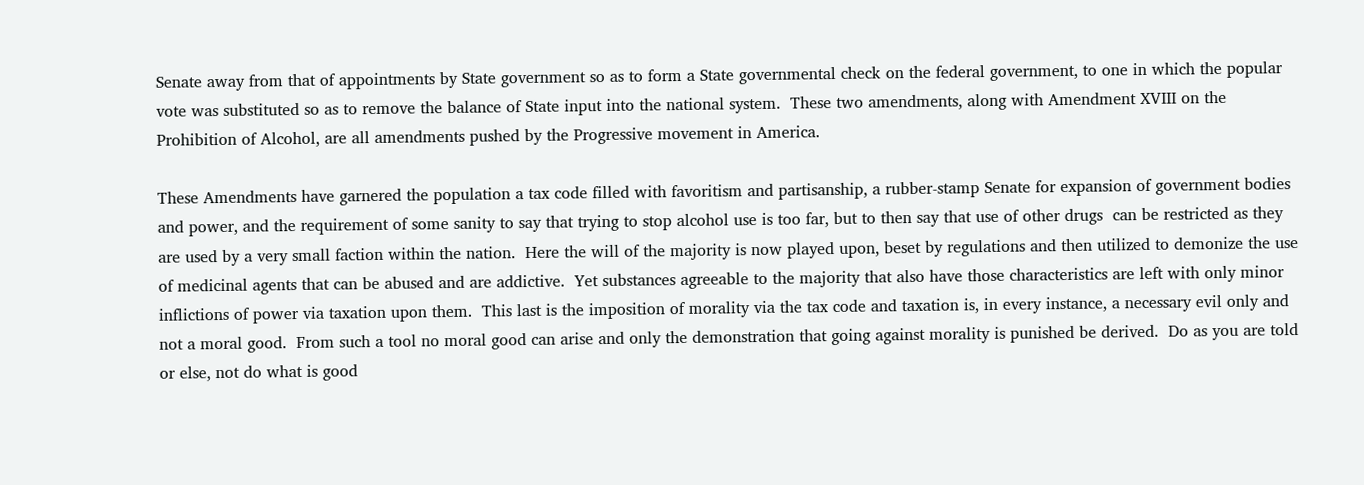Senate away from that of appointments by State government so as to form a State governmental check on the federal government, to one in which the popular vote was substituted so as to remove the balance of State input into the national system.  These two amendments, along with Amendment XVIII on the Prohibition of Alcohol, are all amendments pushed by the Progressive movement in America.

These Amendments have garnered the population a tax code filled with favoritism and partisanship, a rubber-stamp Senate for expansion of government bodies and power, and the requirement of some sanity to say that trying to stop alcohol use is too far, but to then say that use of other drugs  can be restricted as they are used by a very small faction within the nation.  Here the will of the majority is now played upon, beset by regulations and then utilized to demonize the use of medicinal agents that can be abused and are addictive.  Yet substances agreeable to the majority that also have those characteristics are left with only minor inflictions of power via taxation upon them.  This last is the imposition of morality via the tax code and taxation is, in every instance, a necessary evil only and not a moral good.  From such a tool no moral good can arise and only the demonstration that going against morality is punished be derived.  Do as you are told or else, not do what is good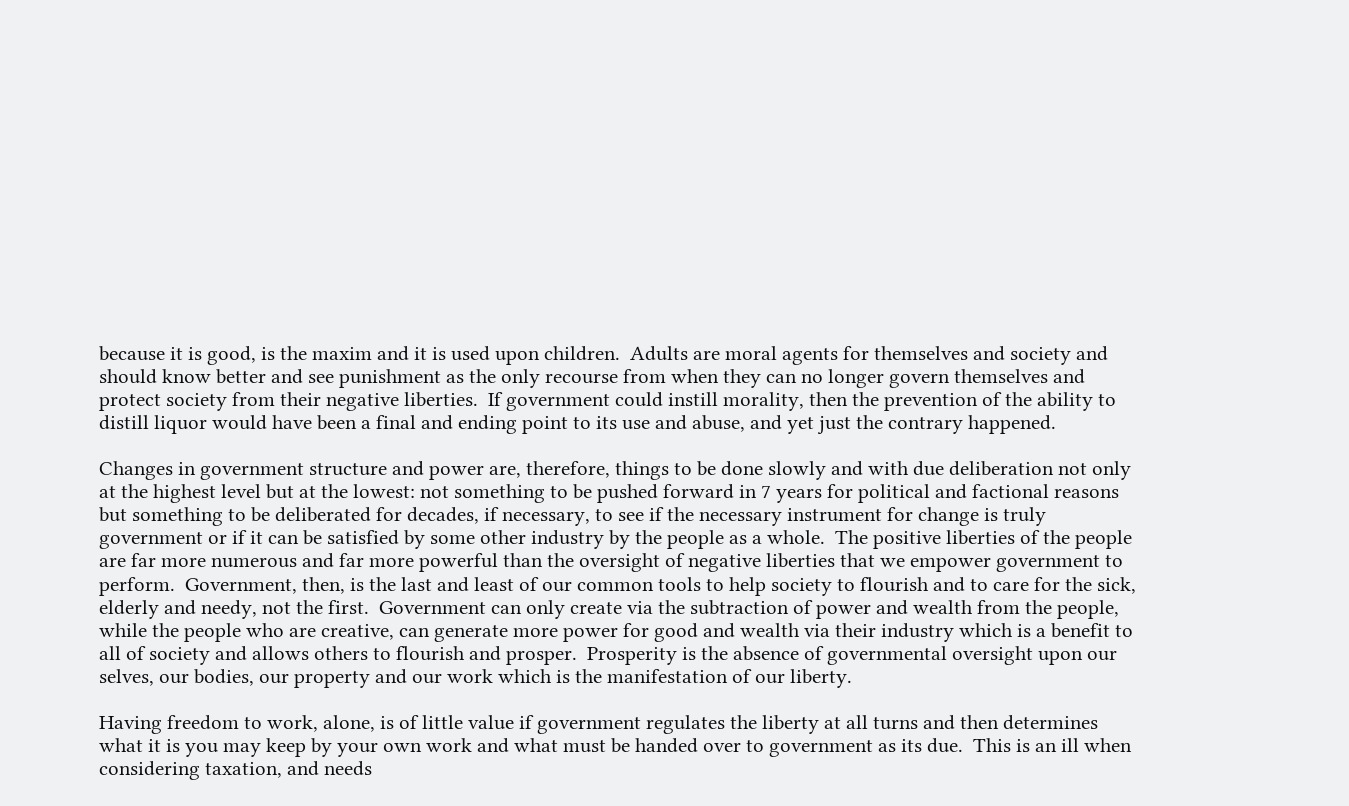because it is good, is the maxim and it is used upon children.  Adults are moral agents for themselves and society and should know better and see punishment as the only recourse from when they can no longer govern themselves and protect society from their negative liberties.  If government could instill morality, then the prevention of the ability to distill liquor would have been a final and ending point to its use and abuse, and yet just the contrary happened.

Changes in government structure and power are, therefore, things to be done slowly and with due deliberation not only at the highest level but at the lowest: not something to be pushed forward in 7 years for political and factional reasons but something to be deliberated for decades, if necessary, to see if the necessary instrument for change is truly government or if it can be satisfied by some other industry by the people as a whole.  The positive liberties of the people are far more numerous and far more powerful than the oversight of negative liberties that we empower government to perform.  Government, then, is the last and least of our common tools to help society to flourish and to care for the sick, elderly and needy, not the first.  Government can only create via the subtraction of power and wealth from the people, while the people who are creative, can generate more power for good and wealth via their industry which is a benefit to all of society and allows others to flourish and prosper.  Prosperity is the absence of governmental oversight upon our selves, our bodies, our property and our work which is the manifestation of our liberty.

Having freedom to work, alone, is of little value if government regulates the liberty at all turns and then determines what it is you may keep by your own work and what must be handed over to government as its due.  This is an ill when considering taxation, and needs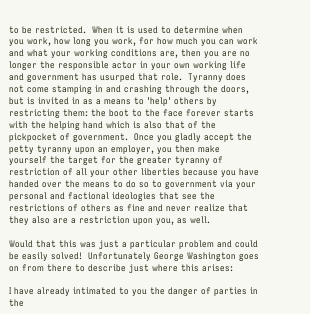to be restricted.  When it is used to determine when you work, how long you work, for how much you can work and what your working conditions are, then you are no longer the responsible actor in your own working life and government has usurped that role.  Tyranny does not come stamping in and crashing through the doors, but is invited in as a means to 'help' others by restricting them: the boot to the face forever starts with the helping hand which is also that of the pickpocket of government.  Once you gladly accept the petty tyranny upon an employer, you then make yourself the target for the greater tyranny of restriction of all your other liberties because you have handed over the means to do so to government via your personal and factional ideologies that see the restrictions of others as fine and never realize that they also are a restriction upon you, as well.

Would that this was just a particular problem and could be easily solved!  Unfortunately George Washington goes on from there to describe just where this arises:

I have already intimated to you the danger of parties in the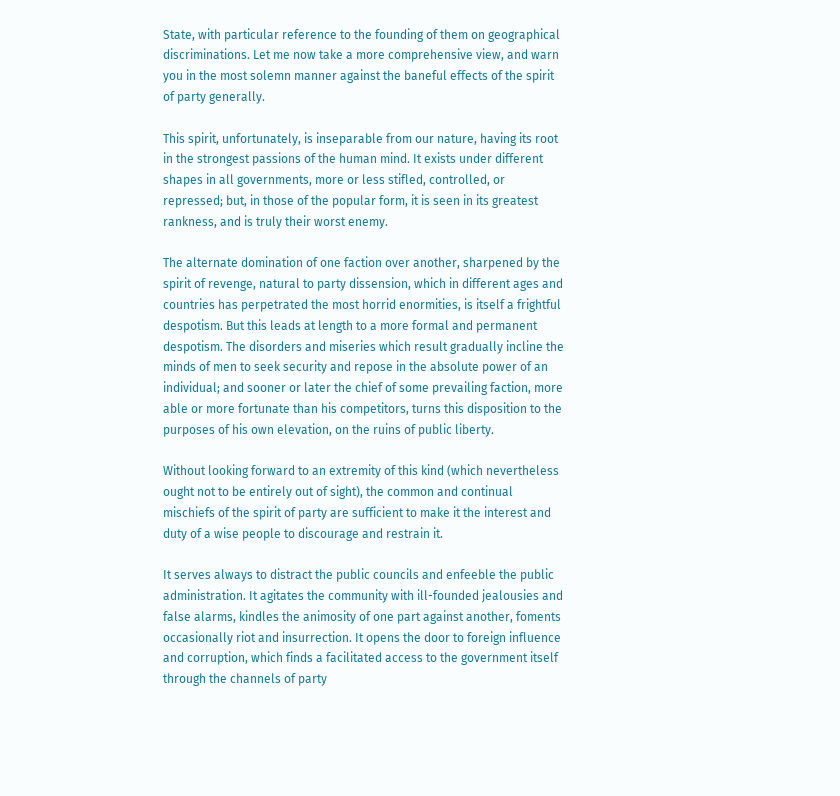State, with particular reference to the founding of them on geographical discriminations. Let me now take a more comprehensive view, and warn you in the most solemn manner against the baneful effects of the spirit of party generally.

This spirit, unfortunately, is inseparable from our nature, having its root in the strongest passions of the human mind. It exists under different shapes in all governments, more or less stifled, controlled, or repressed; but, in those of the popular form, it is seen in its greatest rankness, and is truly their worst enemy.

The alternate domination of one faction over another, sharpened by the spirit of revenge, natural to party dissension, which in different ages and countries has perpetrated the most horrid enormities, is itself a frightful despotism. But this leads at length to a more formal and permanent despotism. The disorders and miseries which result gradually incline the minds of men to seek security and repose in the absolute power of an individual; and sooner or later the chief of some prevailing faction, more able or more fortunate than his competitors, turns this disposition to the purposes of his own elevation, on the ruins of public liberty.

Without looking forward to an extremity of this kind (which nevertheless ought not to be entirely out of sight), the common and continual mischiefs of the spirit of party are sufficient to make it the interest and duty of a wise people to discourage and restrain it.

It serves always to distract the public councils and enfeeble the public administration. It agitates the community with ill-founded jealousies and false alarms, kindles the animosity of one part against another, foments occasionally riot and insurrection. It opens the door to foreign influence and corruption, which finds a facilitated access to the government itself through the channels of party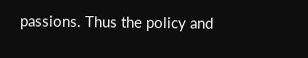passions. Thus the policy and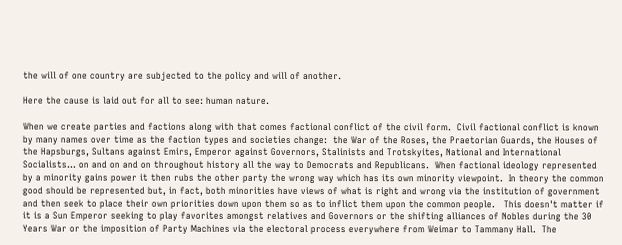the will of one country are subjected to the policy and will of another.

Here the cause is laid out for all to see: human nature.

When we create parties and factions along with that comes factional conflict of the civil form.  Civil factional conflict is known by many names over time as the faction types and societies change:  the War of the Roses, the Praetorian Guards, the Houses of the Hapsburgs, Sultans against Emirs, Emperor against Governors, Stalinists and Trotskyites, National and International Socialists... on and on and on throughout history all the way to Democrats and Republicans.  When factional ideology represented by a minority gains power it then rubs the other party the wrong way which has its own minority viewpoint.  In theory the common good should be represented but, in fact, both minorities have views of what is right and wrong via the institution of government and then seek to place their own priorities down upon them so as to inflict them upon the common people.   This doesn't matter if it is a Sun Emperor seeking to play favorites amongst relatives and Governors or the shifting alliances of Nobles during the 30 Years War or the imposition of Party Machines via the electoral process everywhere from Weimar to Tammany Hall.  The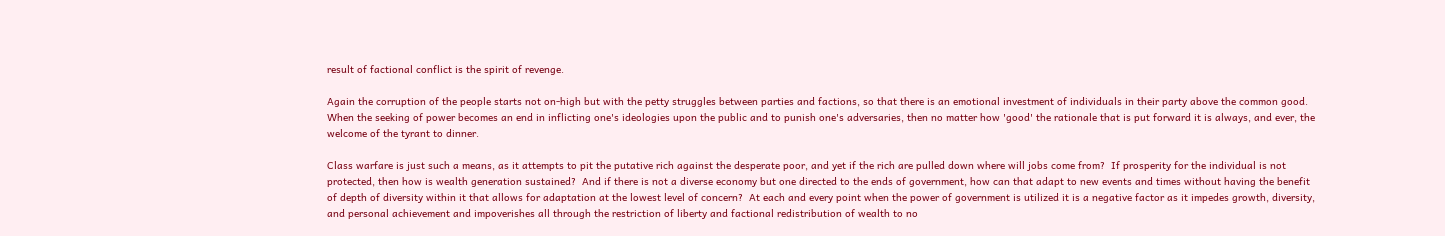result of factional conflict is the spirit of revenge.

Again the corruption of the people starts not on-high but with the petty struggles between parties and factions, so that there is an emotional investment of individuals in their party above the common good.  When the seeking of power becomes an end in inflicting one's ideologies upon the public and to punish one's adversaries, then no matter how 'good' the rationale that is put forward it is always, and ever, the welcome of the tyrant to dinner.

Class warfare is just such a means, as it attempts to pit the putative rich against the desperate poor, and yet if the rich are pulled down where will jobs come from?  If prosperity for the individual is not protected, then how is wealth generation sustained?  And if there is not a diverse economy but one directed to the ends of government, how can that adapt to new events and times without having the benefit of depth of diversity within it that allows for adaptation at the lowest level of concern?  At each and every point when the power of government is utilized it is a negative factor as it impedes growth, diversity, and personal achievement and impoverishes all through the restriction of liberty and factional redistribution of wealth to no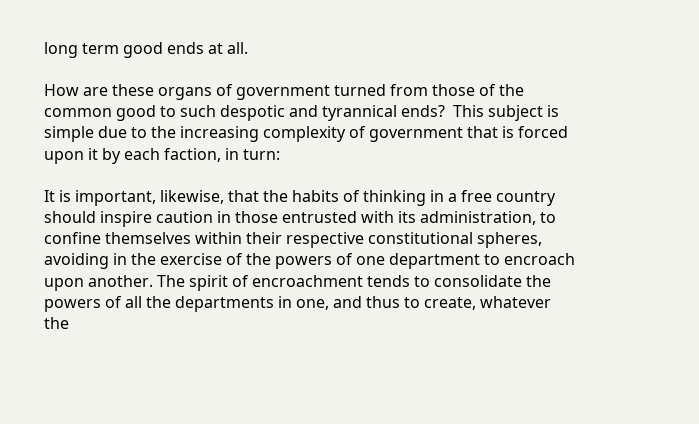long term good ends at all.

How are these organs of government turned from those of the common good to such despotic and tyrannical ends?  This subject is simple due to the increasing complexity of government that is forced upon it by each faction, in turn:

It is important, likewise, that the habits of thinking in a free country should inspire caution in those entrusted with its administration, to confine themselves within their respective constitutional spheres, avoiding in the exercise of the powers of one department to encroach upon another. The spirit of encroachment tends to consolidate the powers of all the departments in one, and thus to create, whatever the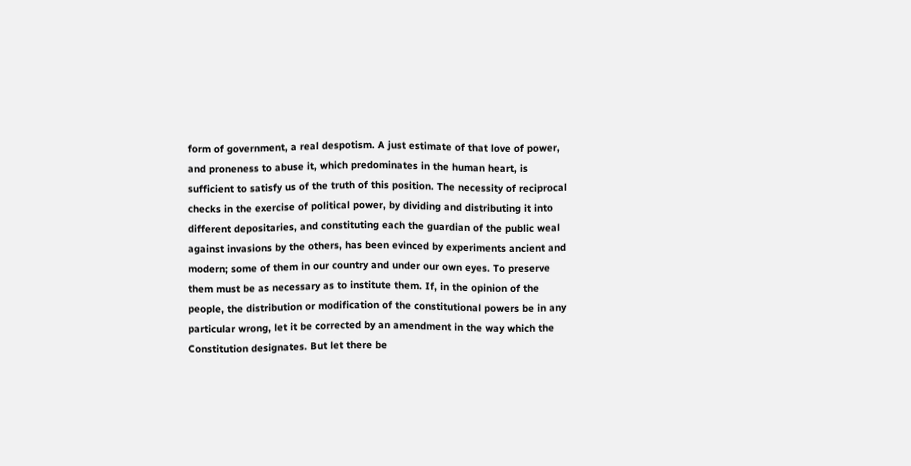form of government, a real despotism. A just estimate of that love of power, and proneness to abuse it, which predominates in the human heart, is sufficient to satisfy us of the truth of this position. The necessity of reciprocal checks in the exercise of political power, by dividing and distributing it into different depositaries, and constituting each the guardian of the public weal against invasions by the others, has been evinced by experiments ancient and modern; some of them in our country and under our own eyes. To preserve them must be as necessary as to institute them. If, in the opinion of the people, the distribution or modification of the constitutional powers be in any particular wrong, let it be corrected by an amendment in the way which the Constitution designates. But let there be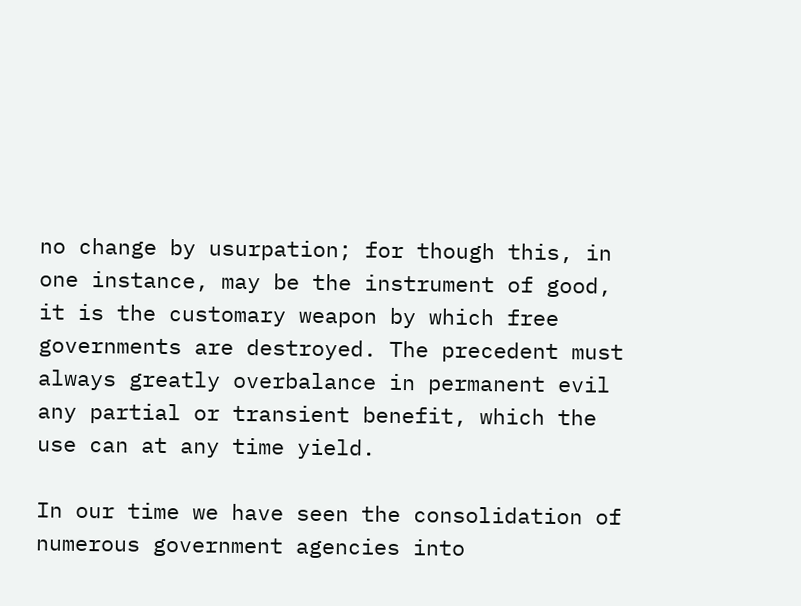no change by usurpation; for though this, in one instance, may be the instrument of good, it is the customary weapon by which free governments are destroyed. The precedent must always greatly overbalance in permanent evil any partial or transient benefit, which the use can at any time yield.

In our time we have seen the consolidation of numerous government agencies into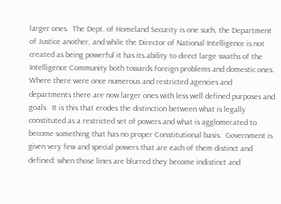larger ones.  The Dept. of Homeland Security is one such, the Department of Justice another, and while the Director of National Intelligence is not created as being powerful it has its ability to direct large swaths of the Intelligence Community both towards foreign problems and domestic ones.  Where there were once numerous and restricted agencies and departments there are now larger ones with less well defined purposes and goals.  It is this that erodes the distinction between what is legally constituted as a restricted set of powers and what is agglomerated to become something that has no proper Constitutional basis.  Government is given very few and special powers that are each of them distinct and defined: when those lines are blurred they become indistinct and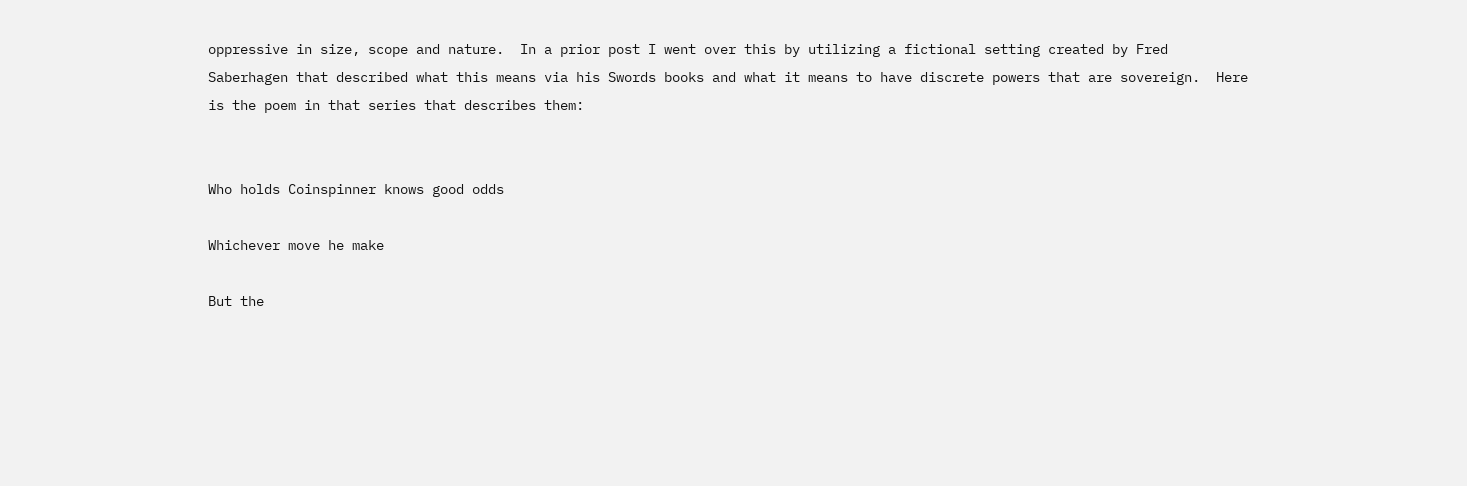oppressive in size, scope and nature.  In a prior post I went over this by utilizing a fictional setting created by Fred Saberhagen that described what this means via his Swords books and what it means to have discrete powers that are sovereign.  Here is the poem in that series that describes them:


Who holds Coinspinner knows good odds

Whichever move he make

But the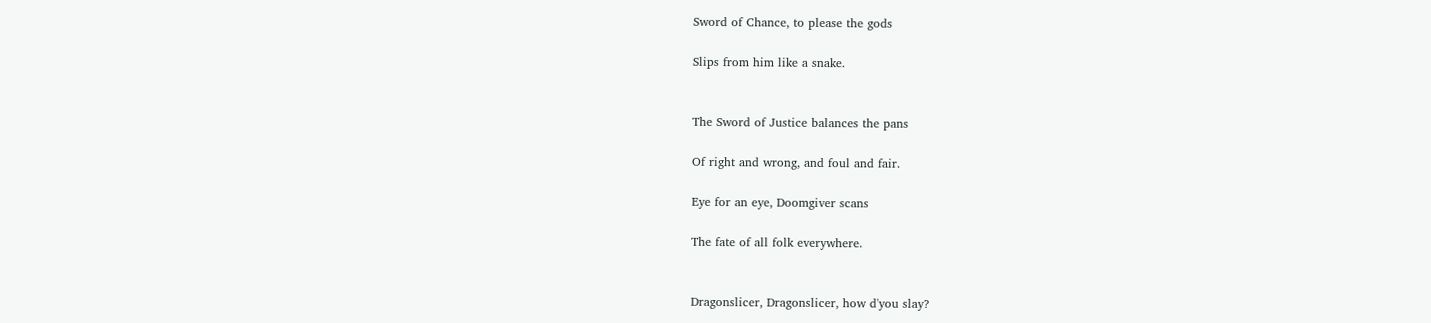Sword of Chance, to please the gods

Slips from him like a snake.


The Sword of Justice balances the pans

Of right and wrong, and foul and fair.

Eye for an eye, Doomgiver scans

The fate of all folk everywhere.


Dragonslicer, Dragonslicer, how d'you slay?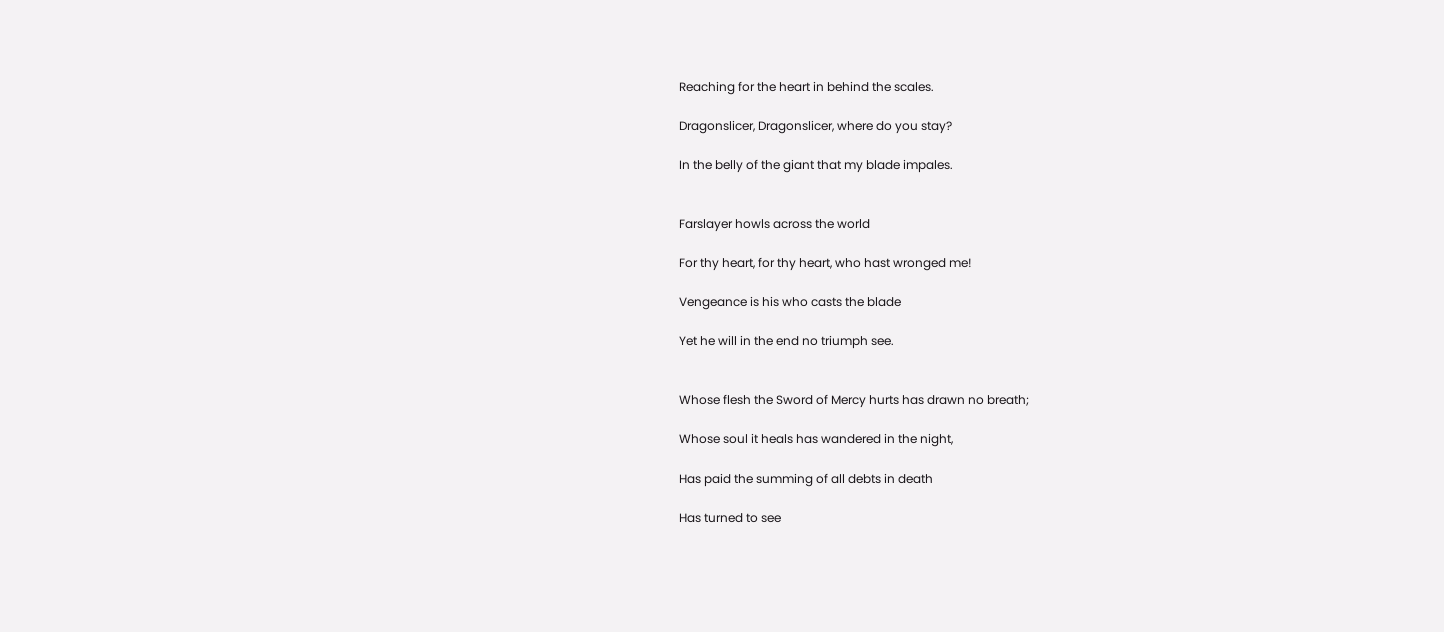Reaching for the heart in behind the scales.

Dragonslicer, Dragonslicer, where do you stay?

In the belly of the giant that my blade impales.


Farslayer howls across the world

For thy heart, for thy heart, who hast wronged me!

Vengeance is his who casts the blade

Yet he will in the end no triumph see.


Whose flesh the Sword of Mercy hurts has drawn no breath;

Whose soul it heals has wandered in the night,

Has paid the summing of all debts in death

Has turned to see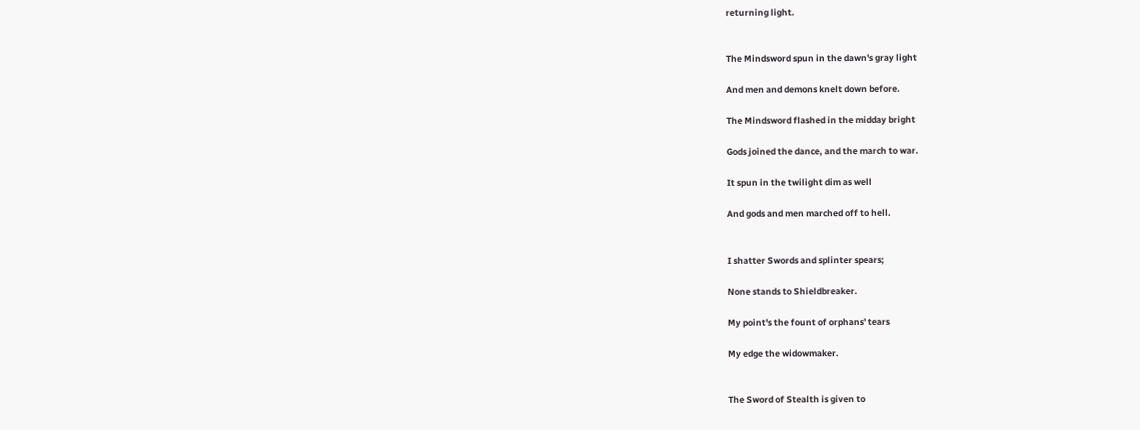returning light.


The Mindsword spun in the dawn's gray light

And men and demons knelt down before.

The Mindsword flashed in the midday bright

Gods joined the dance, and the march to war.

It spun in the twilight dim as well

And gods and men marched off to hell.


I shatter Swords and splinter spears;

None stands to Shieldbreaker.

My point's the fount of orphans' tears

My edge the widowmaker.


The Sword of Stealth is given to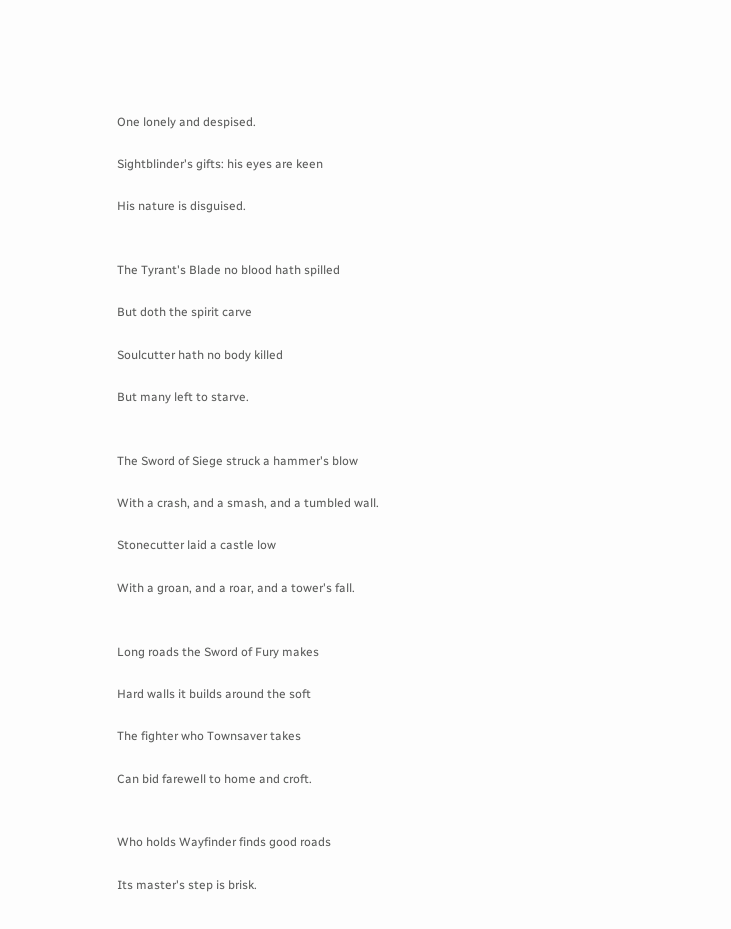One lonely and despised.

Sightblinder's gifts: his eyes are keen

His nature is disguised.


The Tyrant's Blade no blood hath spilled

But doth the spirit carve

Soulcutter hath no body killed

But many left to starve.


The Sword of Siege struck a hammer's blow

With a crash, and a smash, and a tumbled wall.

Stonecutter laid a castle low

With a groan, and a roar, and a tower's fall.


Long roads the Sword of Fury makes

Hard walls it builds around the soft

The fighter who Townsaver takes

Can bid farewell to home and croft.


Who holds Wayfinder finds good roads

Its master's step is brisk.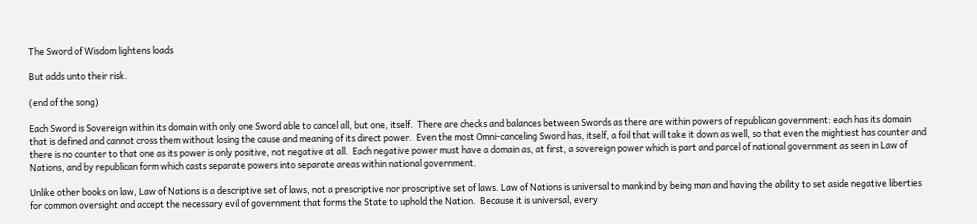The Sword of Wisdom lightens loads

But adds unto their risk.

(end of the song)

Each Sword is Sovereign within its domain with only one Sword able to cancel all, but one, itself.  There are checks and balances between Swords as there are within powers of republican government: each has its domain that is defined and cannot cross them without losing the cause and meaning of its direct power.  Even the most Omni-canceling Sword has, itself, a foil that will take it down as well, so that even the mightiest has counter and there is no counter to that one as its power is only positive, not negative at all.  Each negative power must have a domain as, at first, a sovereign power which is part and parcel of national government as seen in Law of Nations, and by republican form which casts separate powers into separate areas within national government.

Unlike other books on law, Law of Nations is a descriptive set of laws, not a prescriptive nor proscriptive set of laws. Law of Nations is universal to mankind by being man and having the ability to set aside negative liberties for common oversight and accept the necessary evil of government that forms the State to uphold the Nation.  Because it is universal, every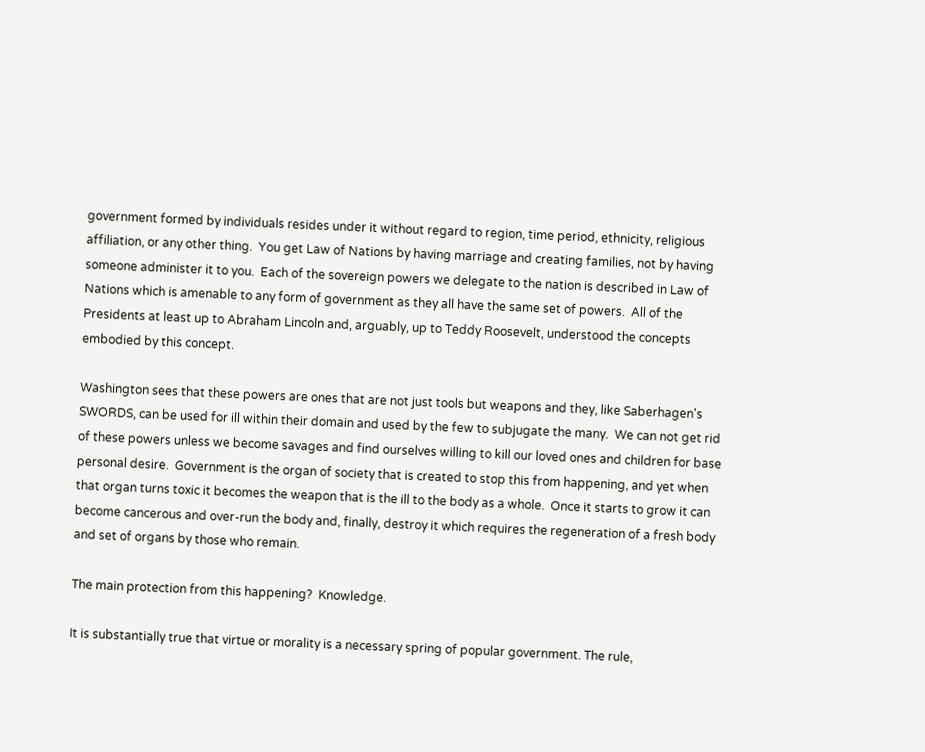government formed by individuals resides under it without regard to region, time period, ethnicity, religious affiliation, or any other thing.  You get Law of Nations by having marriage and creating families, not by having someone administer it to you.  Each of the sovereign powers we delegate to the nation is described in Law of Nations which is amenable to any form of government as they all have the same set of powers.  All of the Presidents at least up to Abraham Lincoln and, arguably, up to Teddy Roosevelt, understood the concepts embodied by this concept.

Washington sees that these powers are ones that are not just tools but weapons and they, like Saberhagen's SWORDS, can be used for ill within their domain and used by the few to subjugate the many.  We can not get rid of these powers unless we become savages and find ourselves willing to kill our loved ones and children for base personal desire.  Government is the organ of society that is created to stop this from happening, and yet when that organ turns toxic it becomes the weapon that is the ill to the body as a whole.  Once it starts to grow it can become cancerous and over-run the body and, finally, destroy it which requires the regeneration of a fresh body and set of organs by those who remain.

The main protection from this happening?  Knowledge.

It is substantially true that virtue or morality is a necessary spring of popular government. The rule,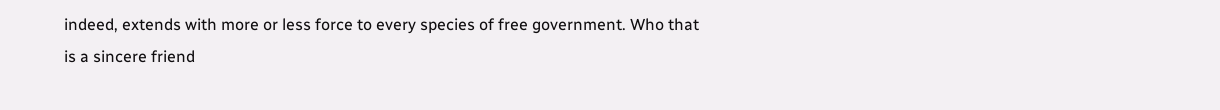indeed, extends with more or less force to every species of free government. Who that is a sincere friend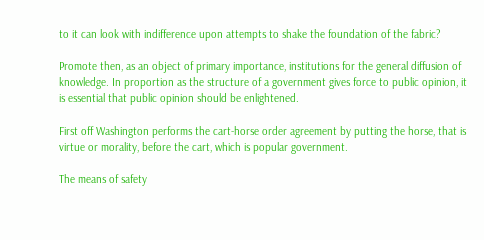to it can look with indifference upon attempts to shake the foundation of the fabric?

Promote then, as an object of primary importance, institutions for the general diffusion of knowledge. In proportion as the structure of a government gives force to public opinion, it is essential that public opinion should be enlightened.

First off Washington performs the cart-horse order agreement by putting the horse, that is virtue or morality, before the cart, which is popular government.

The means of safety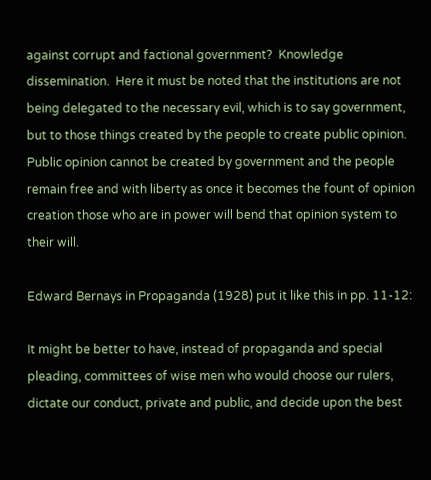against corrupt and factional government?  Knowledge dissemination.  Here it must be noted that the institutions are not being delegated to the necessary evil, which is to say government, but to those things created by the people to create public opinion.  Public opinion cannot be created by government and the people remain free and with liberty as once it becomes the fount of opinion creation those who are in power will bend that opinion system to their will.

Edward Bernays in Propaganda (1928) put it like this in pp. 11-12:

It might be better to have, instead of propaganda and special pleading, committees of wise men who would choose our rulers, dictate our conduct, private and public, and decide upon the best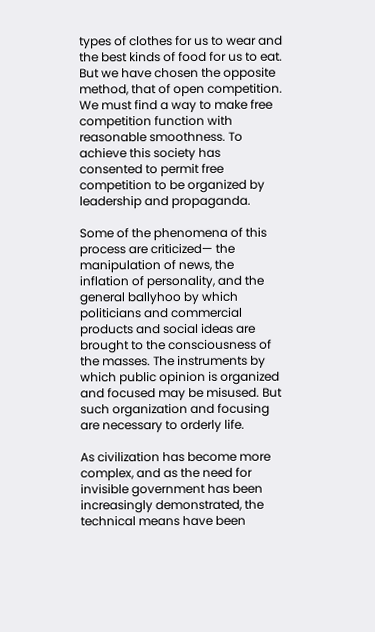types of clothes for us to wear and the best kinds of food for us to eat. But we have chosen the opposite method, that of open competition. We must find a way to make free competition function with reasonable smoothness. To achieve this society has consented to permit free competition to be organized by leadership and propaganda.

Some of the phenomena of this process are criticized— the manipulation of news, the inflation of personality, and the general ballyhoo by which politicians and commercial products and social ideas are brought to the consciousness of the masses. The instruments by which public opinion is organized and focused may be misused. But such organization and focusing are necessary to orderly life.

As civilization has become more complex, and as the need for invisible government has been increasingly demonstrated, the technical means have been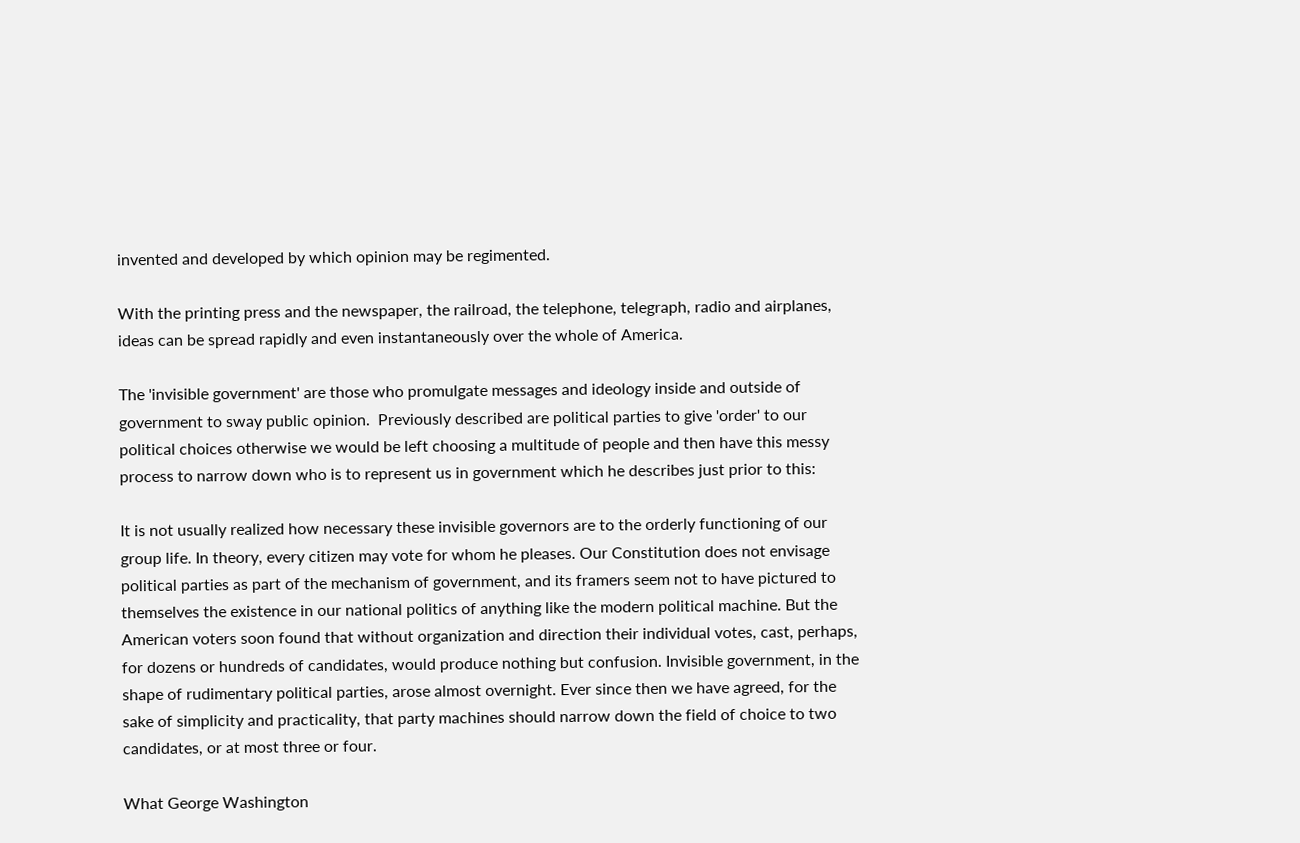invented and developed by which opinion may be regimented.

With the printing press and the newspaper, the railroad, the telephone, telegraph, radio and airplanes, ideas can be spread rapidly and even instantaneously over the whole of America.

The 'invisible government' are those who promulgate messages and ideology inside and outside of government to sway public opinion.  Previously described are political parties to give 'order' to our political choices otherwise we would be left choosing a multitude of people and then have this messy process to narrow down who is to represent us in government which he describes just prior to this:

It is not usually realized how necessary these invisible governors are to the orderly functioning of our group life. In theory, every citizen may vote for whom he pleases. Our Constitution does not envisage political parties as part of the mechanism of government, and its framers seem not to have pictured to themselves the existence in our national politics of anything like the modern political machine. But the American voters soon found that without organization and direction their individual votes, cast, perhaps, for dozens or hundreds of candidates, would produce nothing but confusion. Invisible government, in the shape of rudimentary political parties, arose almost overnight. Ever since then we have agreed, for the sake of simplicity and practicality, that party machines should narrow down the field of choice to two candidates, or at most three or four.

What George Washington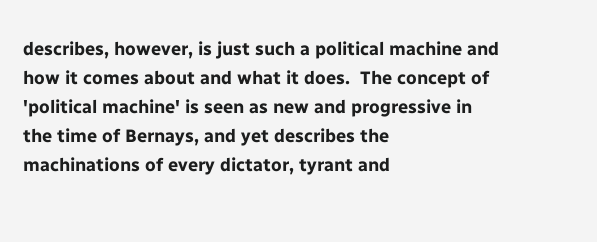describes, however, is just such a political machine and how it comes about and what it does.  The concept of 'political machine' is seen as new and progressive in the time of Bernays, and yet describes the machinations of every dictator, tyrant and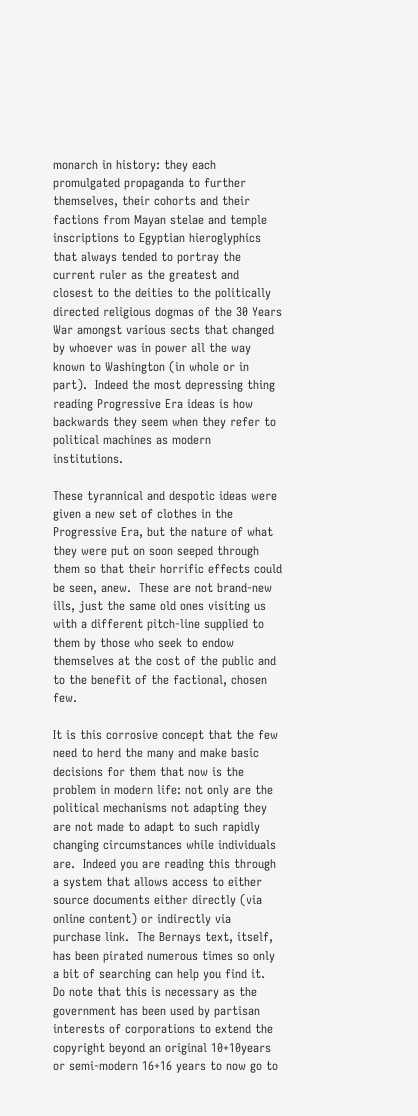monarch in history: they each promulgated propaganda to further themselves, their cohorts and their factions from Mayan stelae and temple inscriptions to Egyptian hieroglyphics that always tended to portray the current ruler as the greatest and closest to the deities to the politically directed religious dogmas of the 30 Years War amongst various sects that changed by whoever was in power all the way known to Washington (in whole or in part).  Indeed the most depressing thing reading Progressive Era ideas is how backwards they seem when they refer to political machines as modern institutions.

These tyrannical and despotic ideas were given a new set of clothes in the Progressive Era, but the nature of what they were put on soon seeped through them so that their horrific effects could be seen, anew.  These are not brand-new ills, just the same old ones visiting us with a different pitch-line supplied to them by those who seek to endow themselves at the cost of the public and to the benefit of the factional, chosen few.

It is this corrosive concept that the few need to herd the many and make basic decisions for them that now is the problem in modern life: not only are the political mechanisms not adapting they are not made to adapt to such rapidly changing circumstances while individuals are.  Indeed you are reading this through a system that allows access to either source documents either directly (via online content) or indirectly via purchase link.  The Bernays text, itself, has been pirated numerous times so only a bit of searching can help you find it.  Do note that this is necessary as the government has been used by partisan interests of corporations to extend the copyright beyond an original 10+10years or semi-modern 16+16 years to now go to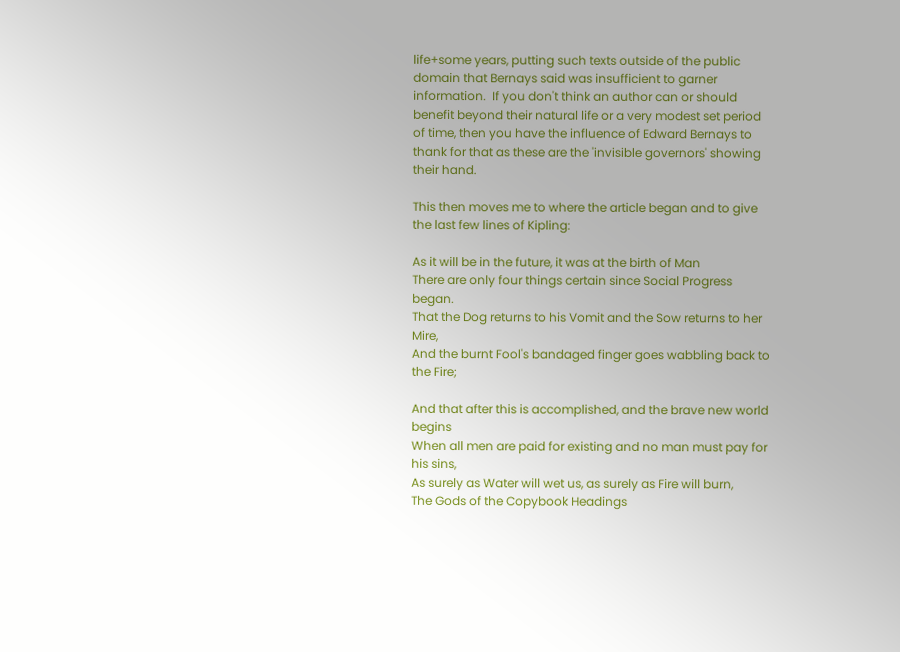life+some years, putting such texts outside of the public domain that Bernays said was insufficient to garner information.  If you don't think an author can or should benefit beyond their natural life or a very modest set period of time, then you have the influence of Edward Bernays to thank for that as these are the 'invisible governors' showing their hand.

This then moves me to where the article began and to give the last few lines of Kipling:

As it will be in the future, it was at the birth of Man
There are only four things certain since Social Progress began.
That the Dog returns to his Vomit and the Sow returns to her Mire,
And the burnt Fool's bandaged finger goes wabbling back to the Fire;

And that after this is accomplished, and the brave new world begins
When all men are paid for existing and no man must pay for his sins,
As surely as Water will wet us, as surely as Fire will burn,
The Gods of the Copybook Headings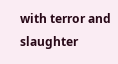with terror and slaughter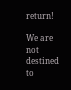return!

We are not destined to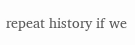repeat history if we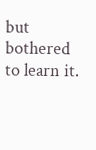but bothered to learn it.